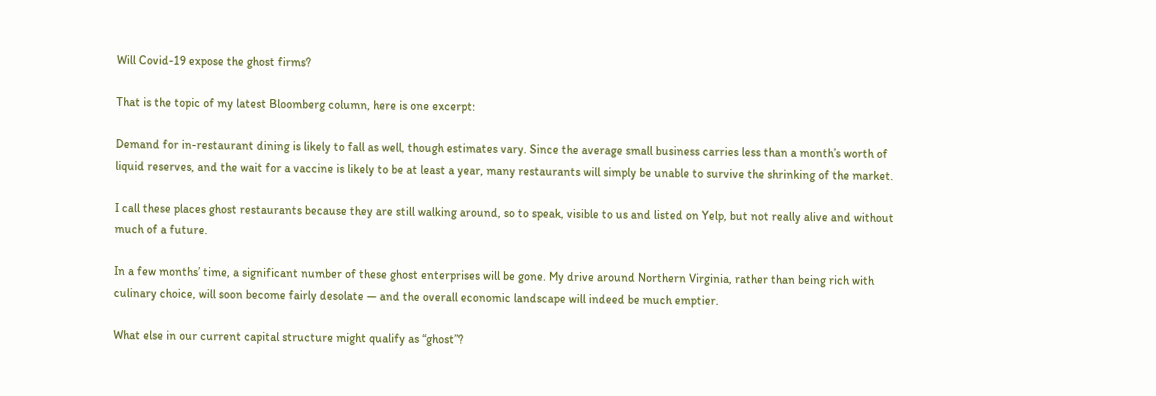Will Covid-19 expose the ghost firms?

That is the topic of my latest Bloomberg column, here is one excerpt:

Demand for in-restaurant dining is likely to fall as well, though estimates vary. Since the average small business carries less than a month’s worth of liquid reserves, and the wait for a vaccine is likely to be at least a year, many restaurants will simply be unable to survive the shrinking of the market.

I call these places ghost restaurants because they are still walking around, so to speak, visible to us and listed on Yelp, but not really alive and without much of a future.

In a few months’ time, a significant number of these ghost enterprises will be gone. My drive around Northern Virginia, rather than being rich with culinary choice, will soon become fairly desolate — and the overall economic landscape will indeed be much emptier.

What else in our current capital structure might qualify as “ghost”?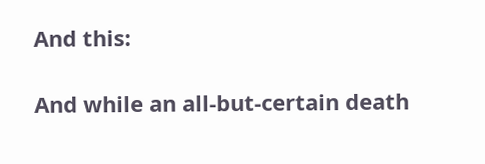And this:

And while an all-but-certain death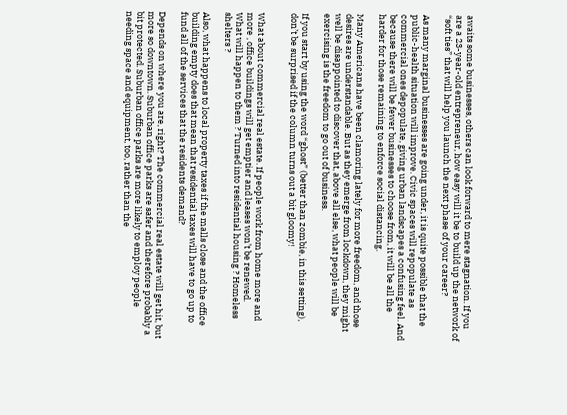awaits some businesses, others can look forward to mere stagnation. If you are a 23-year-old entrepreneur, how easy will it be to build up the network of “soft ties” that will help you launch the next phase of your career?

As many marginal businesses are going under, it is quite possible that the public-health situation will improve. Civic spaces will repopulate as commercial ones depopulate, giving urban landscapes a confusing feel. And because there will be fewer businesses to choose from, it will be all the harder for those remaining to enforce social distancing.

Many Americans have been clamoring lately for more freedom, and those desires are understandable. But as they emerge from lockdown, they might well be disappointed to discover that, above all else, what people will be exercising is the freedom to go out of business.

If you start by using the word “ghost” (better than zombie, in this setting), don’t be surprised if the column turns out a bit gloomy!


What about commercial real estate. If people work from home more and more , office buildings will get emptier and leases won’t be renewed.
What will happen to them ? Turned into residential housing ? Homeless shelters ?

Also, what happens to local property taxes if the malls close and the office building empty does that mean that residential taxes will have to go up to fund all of the services that the residents demand?

Depends on where you are, right? The commercial real estate will get hit, but more so downtown. Suburban office parks are safer and therefore probably a bit protected. Suburban office parks are more likely to employ people needing space and equipment, too, rather than the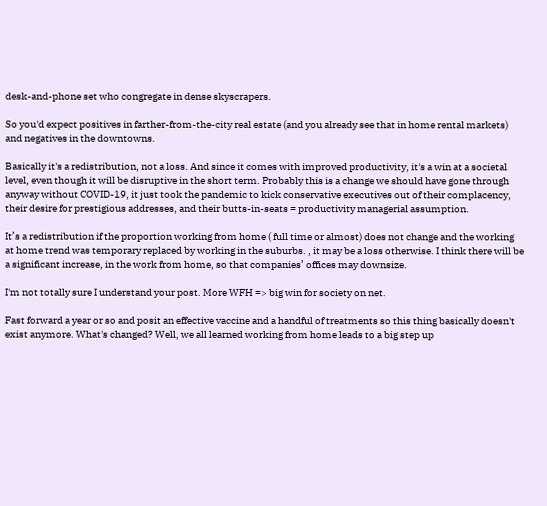desk-and-phone set who congregate in dense skyscrapers.

So you'd expect positives in farther-from-the-city real estate (and you already see that in home rental markets) and negatives in the downtowns.

Basically it's a redistribution, not a loss. And since it comes with improved productivity, it's a win at a societal level, even though it will be disruptive in the short term. Probably this is a change we should have gone through anyway without COVID-19, it just took the pandemic to kick conservative executives out of their complacency, their desire for prestigious addresses, and their butts-in-seats = productivity managerial assumption.

It’s a redistribution if the proportion working from home ( full time or almost) does not change and the working at home trend was temporary replaced by working in the suburbs. , it may be a loss otherwise. I think there will be a significant increase, in the work from home, so that companies’ offices may downsize.

I'm not totally sure I understand your post. More WFH => big win for society on net.

Fast forward a year or so and posit an effective vaccine and a handful of treatments so this thing basically doesn't exist anymore. What's changed? Well, we all learned working from home leads to a big step up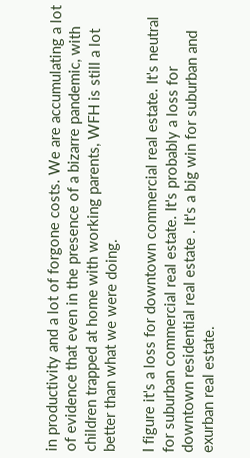in productivity and a lot of forgone costs. We are accumulating a lot of evidence that even in the presence of a bizarre pandemic, with children trapped at home with working parents, WFH is still a lot better than what we were doing.

I figure it's a loss for downtown commercial real estate. It's neutral for suburban commercial real estate. It's probably a loss for downtown residential real estate . It's a big win for suburban and exurban real estate.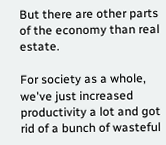But there are other parts of the economy than real estate.

For society as a whole, we've just increased productivity a lot and got rid of a bunch of wasteful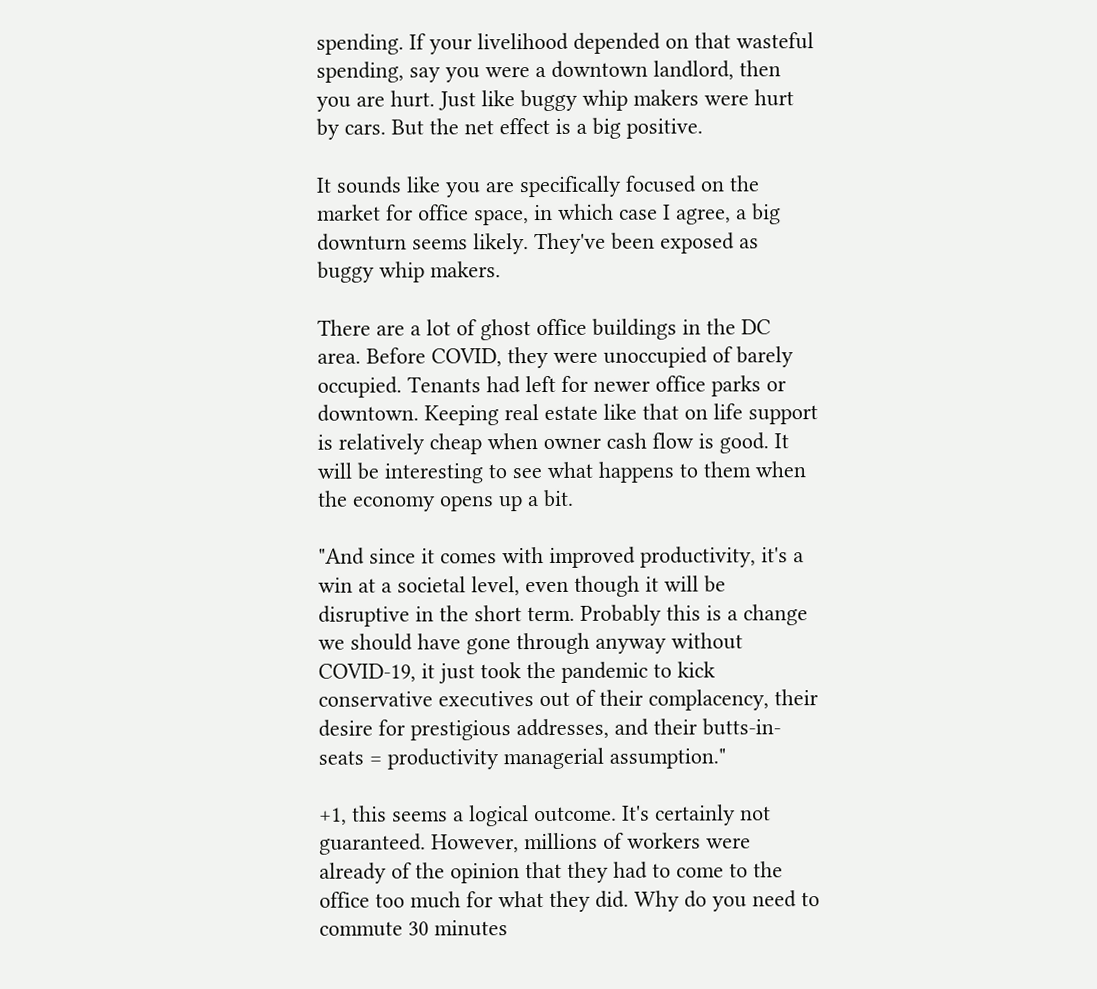spending. If your livelihood depended on that wasteful spending, say you were a downtown landlord, then you are hurt. Just like buggy whip makers were hurt by cars. But the net effect is a big positive.

It sounds like you are specifically focused on the market for office space, in which case I agree, a big downturn seems likely. They've been exposed as buggy whip makers.

There are a lot of ghost office buildings in the DC area. Before COVID, they were unoccupied of barely occupied. Tenants had left for newer office parks or downtown. Keeping real estate like that on life support is relatively cheap when owner cash flow is good. It will be interesting to see what happens to them when the economy opens up a bit.

"And since it comes with improved productivity, it's a win at a societal level, even though it will be disruptive in the short term. Probably this is a change we should have gone through anyway without COVID-19, it just took the pandemic to kick conservative executives out of their complacency, their desire for prestigious addresses, and their butts-in-seats = productivity managerial assumption."

+1, this seems a logical outcome. It's certainly not guaranteed. However, millions of workers were already of the opinion that they had to come to the office too much for what they did. Why do you need to commute 30 minutes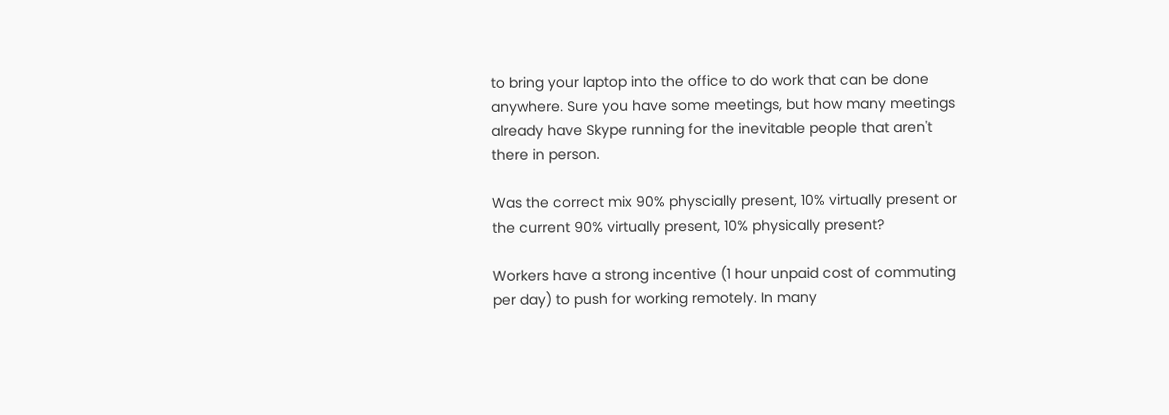to bring your laptop into the office to do work that can be done anywhere. Sure you have some meetings, but how many meetings already have Skype running for the inevitable people that aren't there in person.

Was the correct mix 90% physcially present, 10% virtually present or the current 90% virtually present, 10% physically present?

Workers have a strong incentive (1 hour unpaid cost of commuting per day) to push for working remotely. In many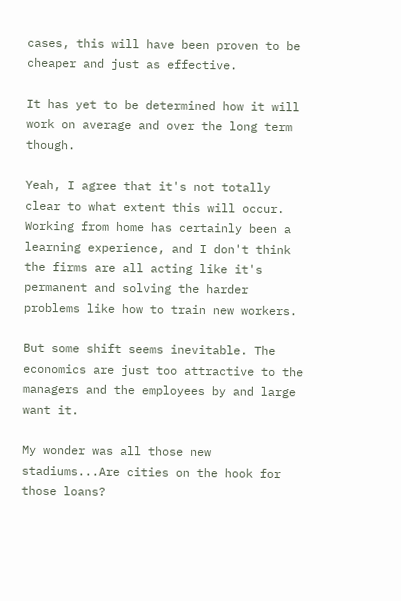cases, this will have been proven to be cheaper and just as effective.

It has yet to be determined how it will work on average and over the long term though.

Yeah, I agree that it's not totally clear to what extent this will occur. Working from home has certainly been a learning experience, and I don't think the firms are all acting like it's permanent and solving the harder problems like how to train new workers.

But some shift seems inevitable. The economics are just too attractive to the managers and the employees by and large want it.

My wonder was all those new stadiums...Are cities on the hook for those loans?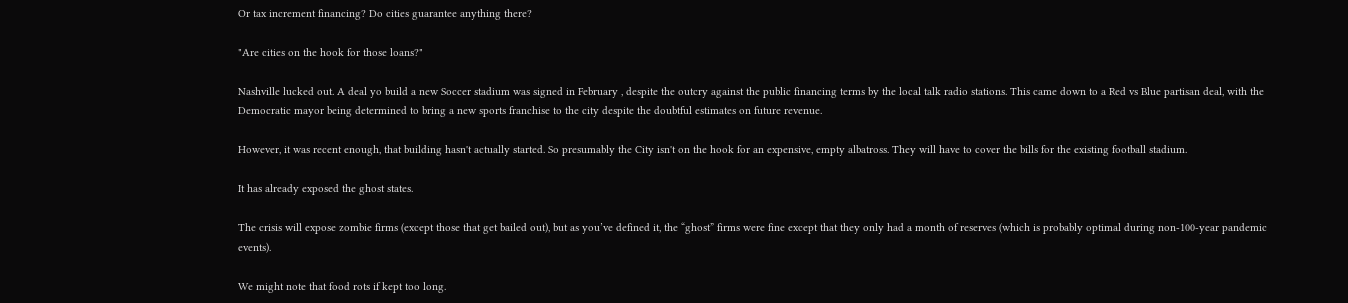Or tax increment financing? Do cities guarantee anything there?

"Are cities on the hook for those loans?"

Nashville lucked out. A deal yo build a new Soccer stadium was signed in February , despite the outcry against the public financing terms by the local talk radio stations. This came down to a Red vs Blue partisan deal, with the Democratic mayor being determined to bring a new sports franchise to the city despite the doubtful estimates on future revenue.

However, it was recent enough, that building hasn't actually started. So presumably the City isn't on the hook for an expensive, empty albatross. They will have to cover the bills for the existing football stadium.

It has already exposed the ghost states.

The crisis will expose zombie firms (except those that get bailed out), but as you’ve defined it, the “ghost” firms were fine except that they only had a month of reserves (which is probably optimal during non-100-year pandemic events).

We might note that food rots if kept too long.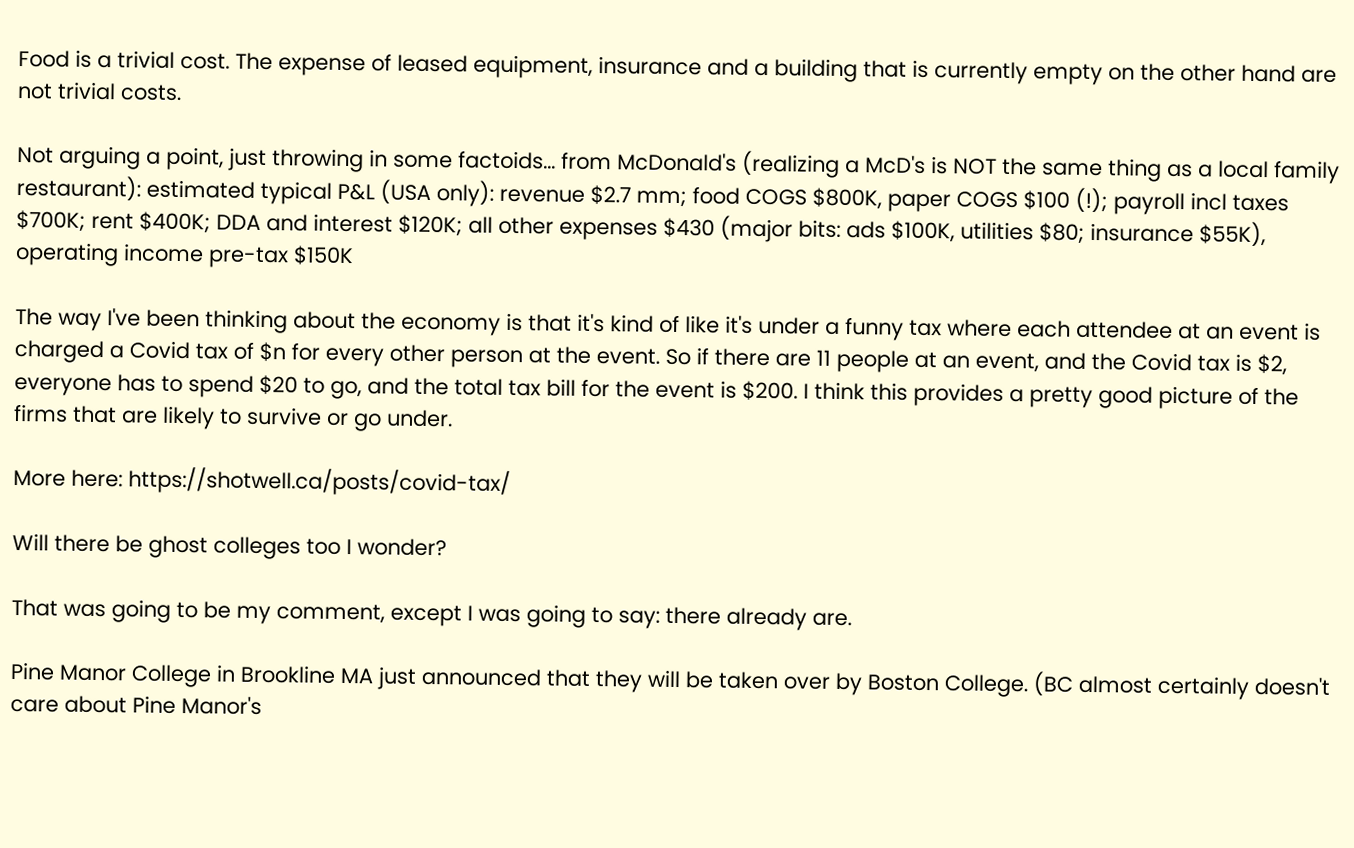Food is a trivial cost. The expense of leased equipment, insurance and a building that is currently empty on the other hand are not trivial costs.

Not arguing a point, just throwing in some factoids... from McDonald's (realizing a McD's is NOT the same thing as a local family restaurant): estimated typical P&L (USA only): revenue $2.7 mm; food COGS $800K, paper COGS $100 (!); payroll incl taxes $700K; rent $400K; DDA and interest $120K; all other expenses $430 (major bits: ads $100K, utilities $80; insurance $55K), operating income pre-tax $150K

The way I've been thinking about the economy is that it's kind of like it's under a funny tax where each attendee at an event is charged a Covid tax of $n for every other person at the event. So if there are 11 people at an event, and the Covid tax is $2, everyone has to spend $20 to go, and the total tax bill for the event is $200. I think this provides a pretty good picture of the firms that are likely to survive or go under.

More here: https://shotwell.ca/posts/covid-tax/

Will there be ghost colleges too I wonder?

That was going to be my comment, except I was going to say: there already are.

Pine Manor College in Brookline MA just announced that they will be taken over by Boston College. (BC almost certainly doesn't care about Pine Manor's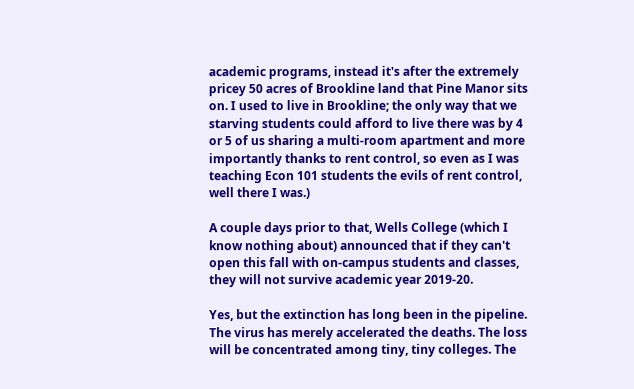academic programs, instead it's after the extremely pricey 50 acres of Brookline land that Pine Manor sits on. I used to live in Brookline; the only way that we starving students could afford to live there was by 4 or 5 of us sharing a multi-room apartment and more importantly thanks to rent control, so even as I was teaching Econ 101 students the evils of rent control, well there I was.)

A couple days prior to that, Wells College (which I know nothing about) announced that if they can't open this fall with on-campus students and classes, they will not survive academic year 2019-20.

Yes, but the extinction has long been in the pipeline. The virus has merely accelerated the deaths. The loss will be concentrated among tiny, tiny colleges. The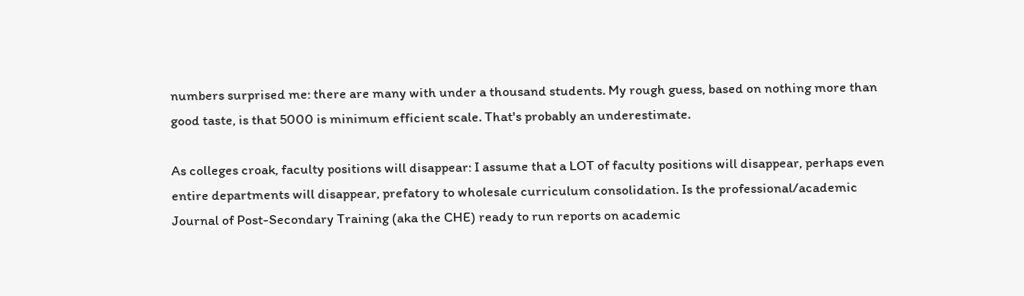numbers surprised me: there are many with under a thousand students. My rough guess, based on nothing more than good taste, is that 5000 is minimum efficient scale. That's probably an underestimate.

As colleges croak, faculty positions will disappear: I assume that a LOT of faculty positions will disappear, perhaps even entire departments will disappear, prefatory to wholesale curriculum consolidation. Is the professional/academic Journal of Post-Secondary Training (aka the CHE) ready to run reports on academic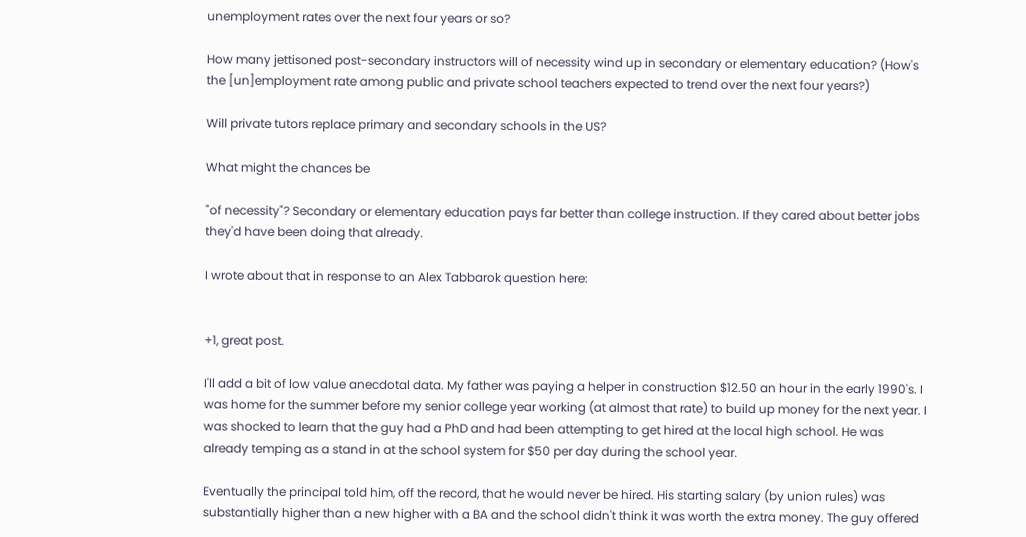unemployment rates over the next four years or so?

How many jettisoned post-secondary instructors will of necessity wind up in secondary or elementary education? (How's the [un]employment rate among public and private school teachers expected to trend over the next four years?)

Will private tutors replace primary and secondary schools in the US?

What might the chances be

"of necessity"? Secondary or elementary education pays far better than college instruction. If they cared about better jobs they'd have been doing that already.

I wrote about that in response to an Alex Tabbarok question here:


+1, great post.

I'll add a bit of low value anecdotal data. My father was paying a helper in construction $12.50 an hour in the early 1990's. I was home for the summer before my senior college year working (at almost that rate) to build up money for the next year. I was shocked to learn that the guy had a PhD and had been attempting to get hired at the local high school. He was already temping as a stand in at the school system for $50 per day during the school year.

Eventually the principal told him, off the record, that he would never be hired. His starting salary (by union rules) was substantially higher than a new higher with a BA and the school didn't think it was worth the extra money. The guy offered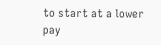to start at a lower pay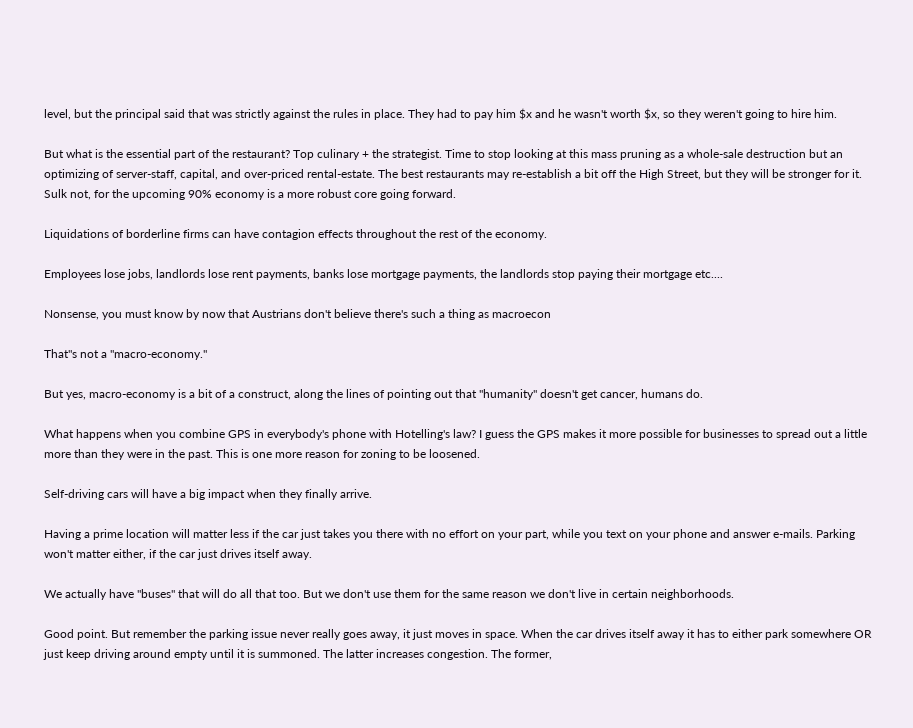level, but the principal said that was strictly against the rules in place. They had to pay him $x and he wasn't worth $x, so they weren't going to hire him.

But what is the essential part of the restaurant? Top culinary + the strategist. Time to stop looking at this mass pruning as a whole-sale destruction but an optimizing of server-staff, capital, and over-priced rental-estate. The best restaurants may re-establish a bit off the High Street, but they will be stronger for it. Sulk not, for the upcoming 90% economy is a more robust core going forward.

Liquidations of borderline firms can have contagion effects throughout the rest of the economy.

Employees lose jobs, landlords lose rent payments, banks lose mortgage payments, the landlords stop paying their mortgage etc....

Nonsense, you must know by now that Austrians don't believe there's such a thing as macroecon

That''s not a "macro-economy."

But yes, macro-economy is a bit of a construct, along the lines of pointing out that "humanity" doesn't get cancer, humans do.

What happens when you combine GPS in everybody's phone with Hotelling's law? I guess the GPS makes it more possible for businesses to spread out a little more than they were in the past. This is one more reason for zoning to be loosened.

Self-driving cars will have a big impact when they finally arrive.

Having a prime location will matter less if the car just takes you there with no effort on your part, while you text on your phone and answer e-mails. Parking won't matter either, if the car just drives itself away.

We actually have "buses" that will do all that too. But we don't use them for the same reason we don't live in certain neighborhoods.

Good point. But remember the parking issue never really goes away, it just moves in space. When the car drives itself away it has to either park somewhere OR just keep driving around empty until it is summoned. The latter increases congestion. The former,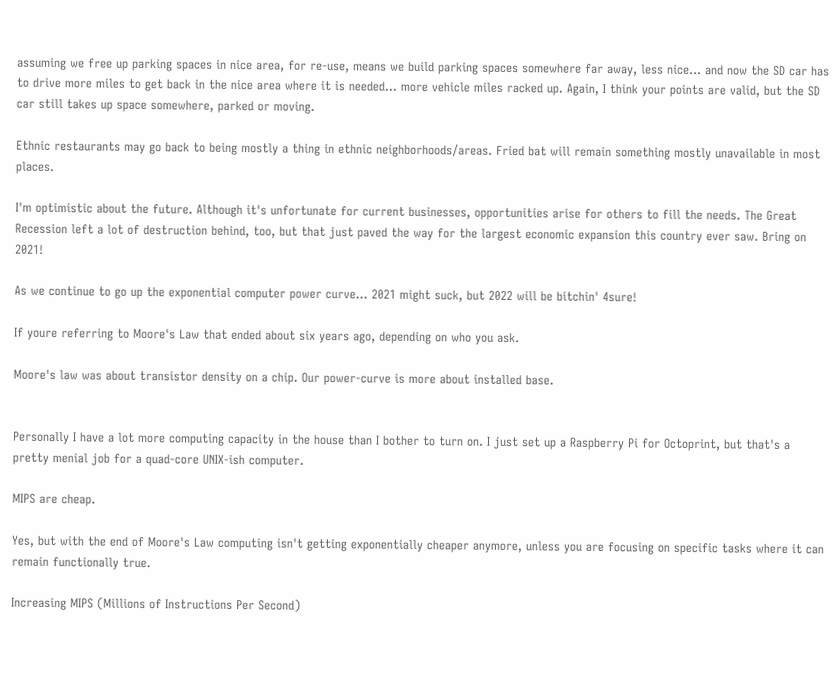assuming we free up parking spaces in nice area, for re-use, means we build parking spaces somewhere far away, less nice... and now the SD car has to drive more miles to get back in the nice area where it is needed... more vehicle miles racked up. Again, I think your points are valid, but the SD car still takes up space somewhere, parked or moving.

Ethnic restaurants may go back to being mostly a thing in ethnic neighborhoods/areas. Fried bat will remain something mostly unavailable in most places.

I'm optimistic about the future. Although it's unfortunate for current businesses, opportunities arise for others to fill the needs. The Great Recession left a lot of destruction behind, too, but that just paved the way for the largest economic expansion this country ever saw. Bring on 2021!

As we continue to go up the exponential computer power curve... 2021 might suck, but 2022 will be bitchin' 4sure!

If youre referring to Moore's Law that ended about six years ago, depending on who you ask.

Moore's law was about transistor density on a chip. Our power-curve is more about installed base.


Personally I have a lot more computing capacity in the house than I bother to turn on. I just set up a Raspberry Pi for Octoprint, but that's a pretty menial job for a quad-core UNIX-ish computer.

MIPS are cheap.

Yes, but with the end of Moore's Law computing isn't getting exponentially cheaper anymore, unless you are focusing on specific tasks where it can remain functionally true.

Increasing MIPS (Millions of Instructions Per Second)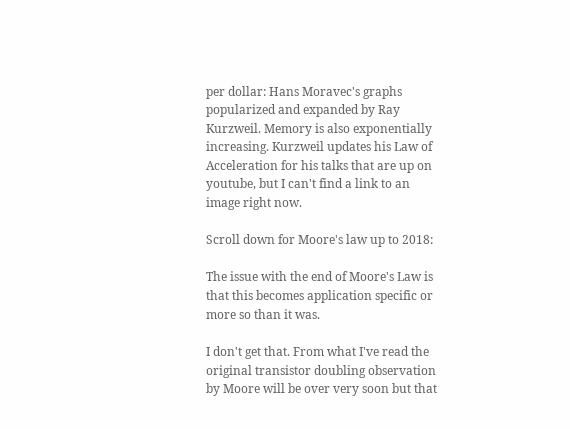per dollar: Hans Moravec's graphs popularized and expanded by Ray Kurzweil. Memory is also exponentially increasing. Kurzweil updates his Law of Acceleration for his talks that are up on youtube, but I can't find a link to an image right now.

Scroll down for Moore's law up to 2018:

The issue with the end of Moore's Law is that this becomes application specific or more so than it was.

I don't get that. From what I've read the original transistor doubling observation by Moore will be over very soon but that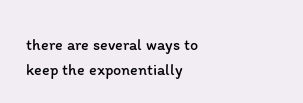there are several ways to keep the exponentially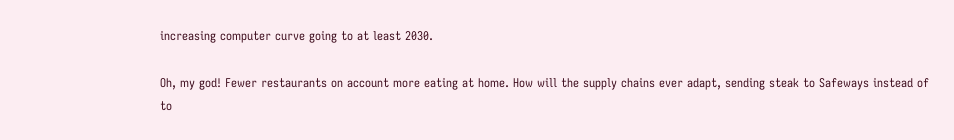increasing computer curve going to at least 2030.

Oh, my god! Fewer restaurants on account more eating at home. How will the supply chains ever adapt, sending steak to Safeways instead of to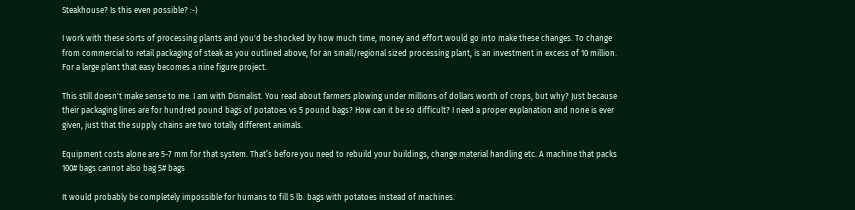Steakhouse? Is this even possible? :-)

I work with these sorts of processing plants and you'd be shocked by how much time, money and effort would go into make these changes. To change from commercial to retail packaging of steak as you outlined above, for an small/regional sized processing plant, is an investment in excess of 10 million. For a large plant that easy becomes a nine figure project.

This still doesn't make sense to me. I am with Dismalist. You read about farmers plowing under millions of dollars worth of crops, but why? Just because their packaging lines are for hundred pound bags of potatoes vs 5 pound bags? How can it be so difficult? I need a proper explanation and none is ever given, just that the supply chains are two totally different animals.

Equipment costs alone are 5-7 mm for that system. That’s before you need to rebuild your buildings, change material handling etc. A machine that packs 100# bags cannot also bag 5# bags

It would probably be completely impossible for humans to fill 5 lb. bags with potatoes instead of machines.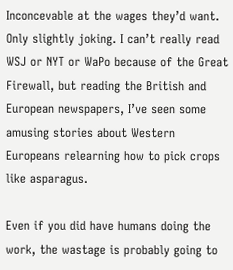Inconcevable at the wages they’d want. Only slightly joking. I can’t really read WSJ or NYT or WaPo because of the Great Firewall, but reading the British and European newspapers, I’ve seen some amusing stories about Western Europeans relearning how to pick crops like asparagus.

Even if you did have humans doing the work, the wastage is probably going to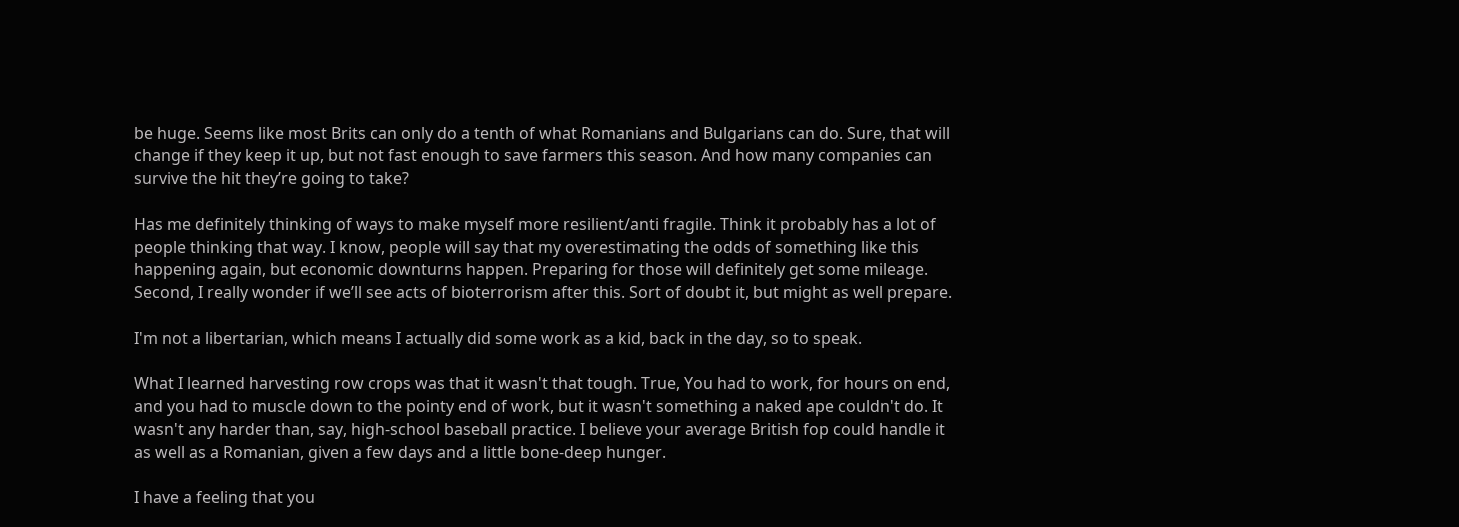be huge. Seems like most Brits can only do a tenth of what Romanians and Bulgarians can do. Sure, that will change if they keep it up, but not fast enough to save farmers this season. And how many companies can survive the hit they’re going to take?

Has me definitely thinking of ways to make myself more resilient/anti fragile. Think it probably has a lot of people thinking that way. I know, people will say that my overestimating the odds of something like this happening again, but economic downturns happen. Preparing for those will definitely get some mileage. Second, I really wonder if we’ll see acts of bioterrorism after this. Sort of doubt it, but might as well prepare.

I'm not a libertarian, which means I actually did some work as a kid, back in the day, so to speak.

What I learned harvesting row crops was that it wasn't that tough. True, You had to work, for hours on end, and you had to muscle down to the pointy end of work, but it wasn't something a naked ape couldn't do. It wasn't any harder than, say, high-school baseball practice. I believe your average British fop could handle it as well as a Romanian, given a few days and a little bone-deep hunger.

I have a feeling that you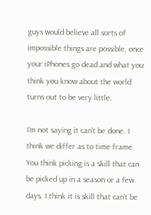guys would believe all sorts of impossible things are possible, once your iPhones go dead and what you think you know about the world turns out to be very little.

I’m not saying it can’t be done. I think we differ as to time frame. You think picking is a skill that can be picked up in a season or a few days. I think it is skill that can’t be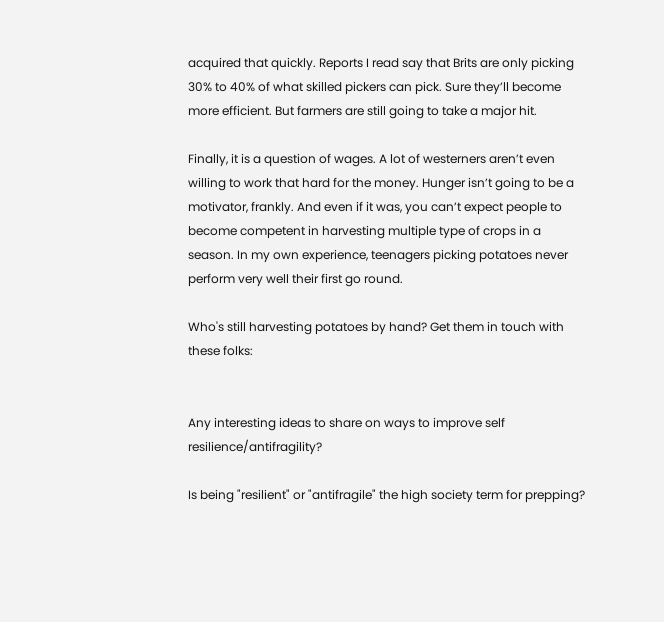acquired that quickly. Reports I read say that Brits are only picking 30% to 40% of what skilled pickers can pick. Sure they’ll become more efficient. But farmers are still going to take a major hit.

Finally, it is a question of wages. A lot of westerners aren’t even willing to work that hard for the money. Hunger isn’t going to be a motivator, frankly. And even if it was, you can’t expect people to become competent in harvesting multiple type of crops in a season. In my own experience, teenagers picking potatoes never perform very well their first go round.

Who's still harvesting potatoes by hand? Get them in touch with these folks:


Any interesting ideas to share on ways to improve self resilience/antifragility?

Is being "resilient" or "antifragile" the high society term for prepping?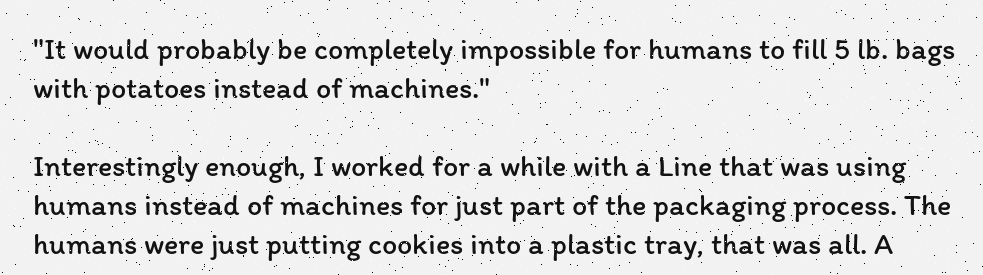"It would probably be completely impossible for humans to fill 5 lb. bags with potatoes instead of machines."

Interestingly enough, I worked for a while with a Line that was using humans instead of machines for just part of the packaging process. The humans were just putting cookies into a plastic tray, that was all. A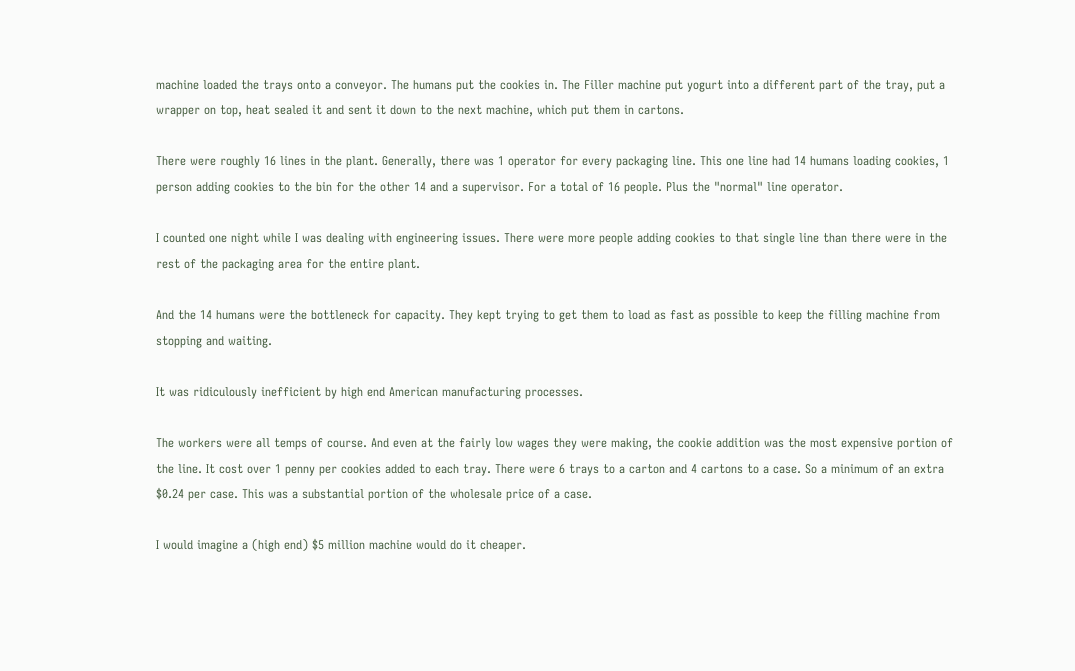machine loaded the trays onto a conveyor. The humans put the cookies in. The Filler machine put yogurt into a different part of the tray, put a wrapper on top, heat sealed it and sent it down to the next machine, which put them in cartons.

There were roughly 16 lines in the plant. Generally, there was 1 operator for every packaging line. This one line had 14 humans loading cookies, 1 person adding cookies to the bin for the other 14 and a supervisor. For a total of 16 people. Plus the "normal" line operator.

I counted one night while I was dealing with engineering issues. There were more people adding cookies to that single line than there were in the rest of the packaging area for the entire plant.

And the 14 humans were the bottleneck for capacity. They kept trying to get them to load as fast as possible to keep the filling machine from stopping and waiting.

It was ridiculously inefficient by high end American manufacturing processes.

The workers were all temps of course. And even at the fairly low wages they were making, the cookie addition was the most expensive portion of the line. It cost over 1 penny per cookies added to each tray. There were 6 trays to a carton and 4 cartons to a case. So a minimum of an extra $0.24 per case. This was a substantial portion of the wholesale price of a case.

I would imagine a (high end) $5 million machine would do it cheaper.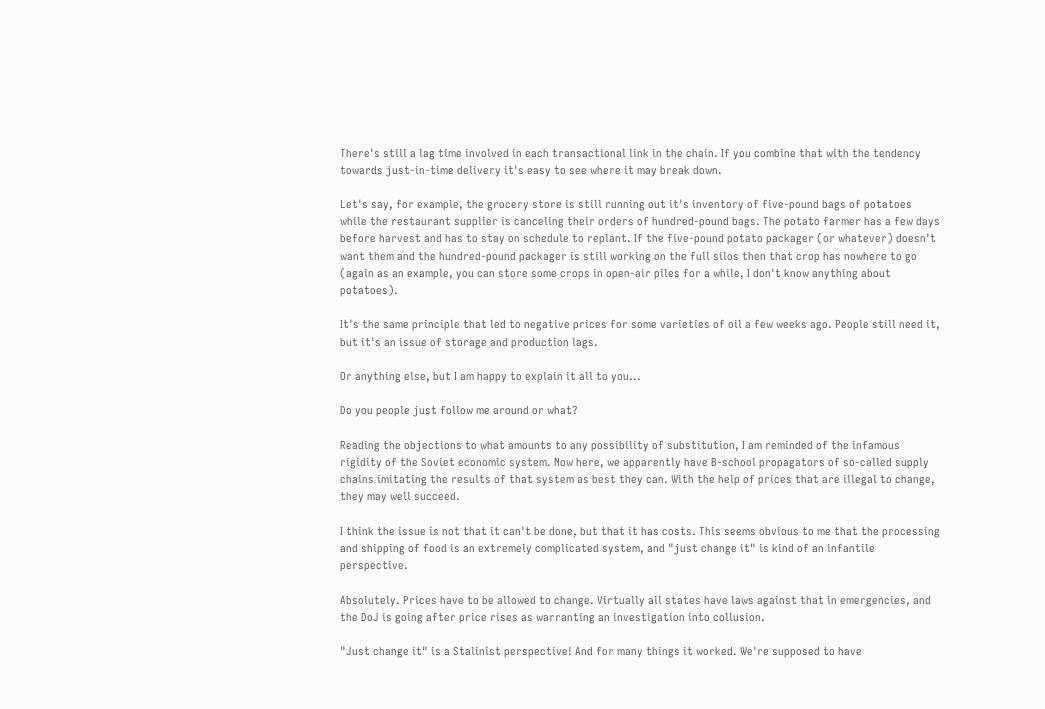There's still a lag time involved in each transactional link in the chain. If you combine that with the tendency towards just-in-time delivery it's easy to see where it may break down.

Let's say, for example, the grocery store is still running out it's inventory of five-pound bags of potatoes while the restaurant supplier is canceling their orders of hundred-pound bags. The potato farmer has a few days before harvest and has to stay on schedule to replant. If the five-pound potato packager (or whatever) doesn't want them and the hundred-pound packager is still working on the full silos then that crop has nowhere to go (again as an example, you can store some crops in open-air piles for a while, I don't know anything about potatoes).

It's the same principle that led to negative prices for some varieties of oil a few weeks ago. People still need it, but it's an issue of storage and production lags.

Or anything else, but I am happy to explain it all to you...

Do you people just follow me around or what?

Reading the objections to what amounts to any possibility of substitution, I am reminded of the infamous rigidity of the Soviet economic system. Now here, we apparently have B-school propagators of so-called supply chains imitating the results of that system as best they can. With the help of prices that are illegal to change, they may well succeed.

I think the issue is not that it can't be done, but that it has costs. This seems obvious to me that the processing and shipping of food is an extremely complicated system, and "just change it" is kind of an infantile perspective.

Absolutely. Prices have to be allowed to change. Virtually all states have laws against that in emergencies, and the DoJ is going after price rises as warranting an investigation into collusion.

"Just change it" is a Stalinist perspective! And for many things it worked. We're supposed to have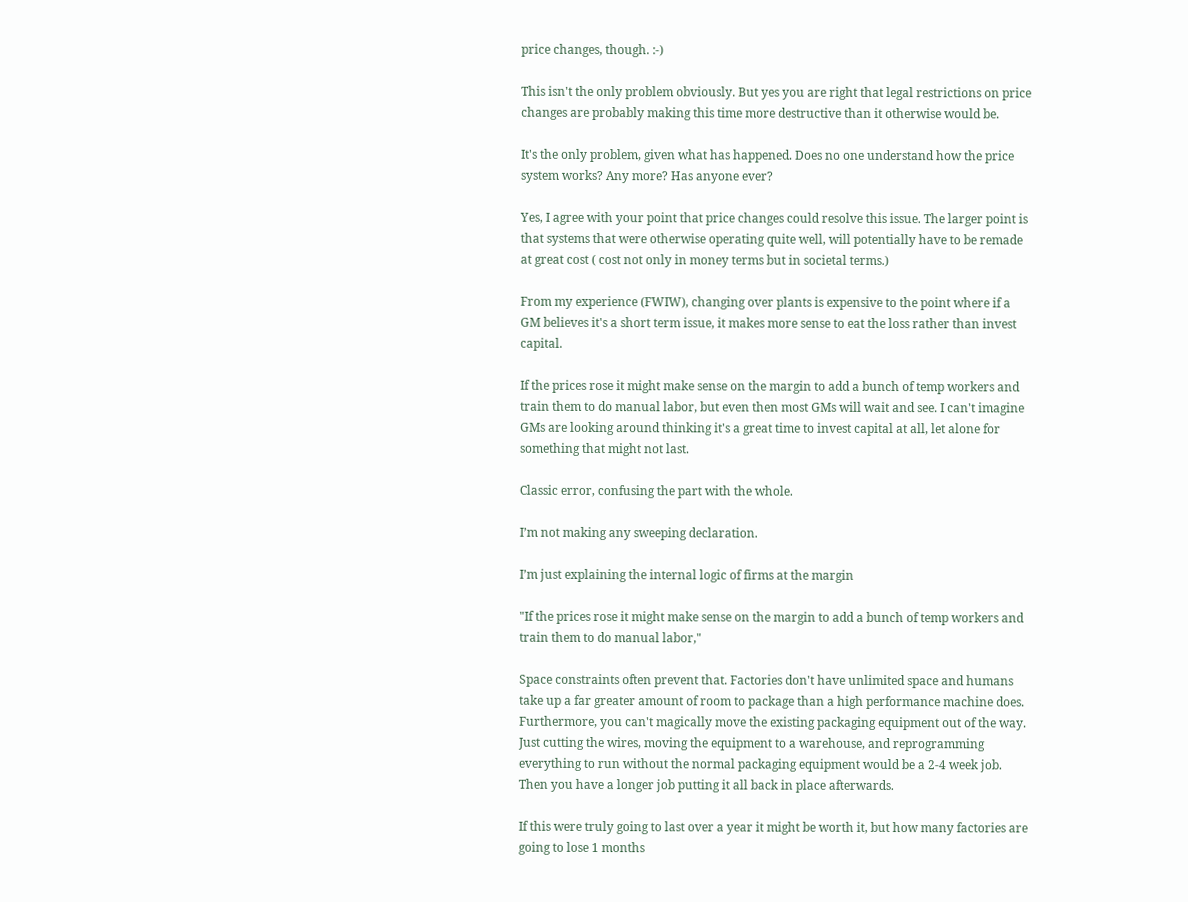price changes, though. :-)

This isn't the only problem obviously. But yes you are right that legal restrictions on price changes are probably making this time more destructive than it otherwise would be.

It's the only problem, given what has happened. Does no one understand how the price system works? Any more? Has anyone ever?

Yes, I agree with your point that price changes could resolve this issue. The larger point is that systems that were otherwise operating quite well, will potentially have to be remade at great cost ( cost not only in money terms but in societal terms.)

From my experience (FWIW), changing over plants is expensive to the point where if a GM believes it's a short term issue, it makes more sense to eat the loss rather than invest capital.

If the prices rose it might make sense on the margin to add a bunch of temp workers and train them to do manual labor, but even then most GMs will wait and see. I can't imagine GMs are looking around thinking it's a great time to invest capital at all, let alone for something that might not last.

Classic error, confusing the part with the whole.

I’m not making any sweeping declaration.

I’m just explaining the internal logic of firms at the margin

"If the prices rose it might make sense on the margin to add a bunch of temp workers and train them to do manual labor,"

Space constraints often prevent that. Factories don't have unlimited space and humans take up a far greater amount of room to package than a high performance machine does. Furthermore, you can't magically move the existing packaging equipment out of the way. Just cutting the wires, moving the equipment to a warehouse, and reprogramming everything to run without the normal packaging equipment would be a 2-4 week job. Then you have a longer job putting it all back in place afterwards.

If this were truly going to last over a year it might be worth it, but how many factories are going to lose 1 months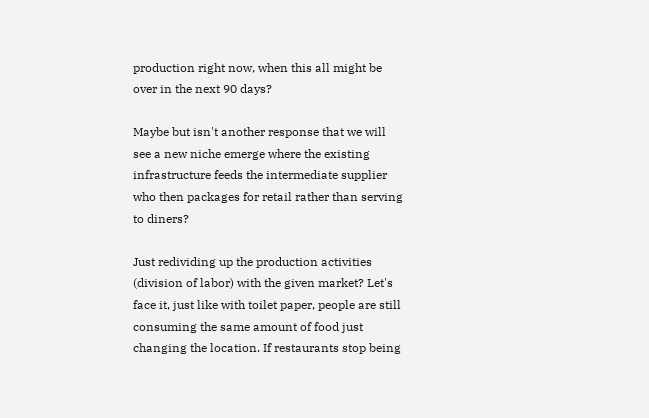production right now, when this all might be over in the next 90 days?

Maybe but isn't another response that we will see a new niche emerge where the existing infrastructure feeds the intermediate supplier who then packages for retail rather than serving to diners?

Just redividing up the production activities (division of labor) with the given market? Let's face it, just like with toilet paper, people are still consuming the same amount of food just changing the location. If restaurants stop being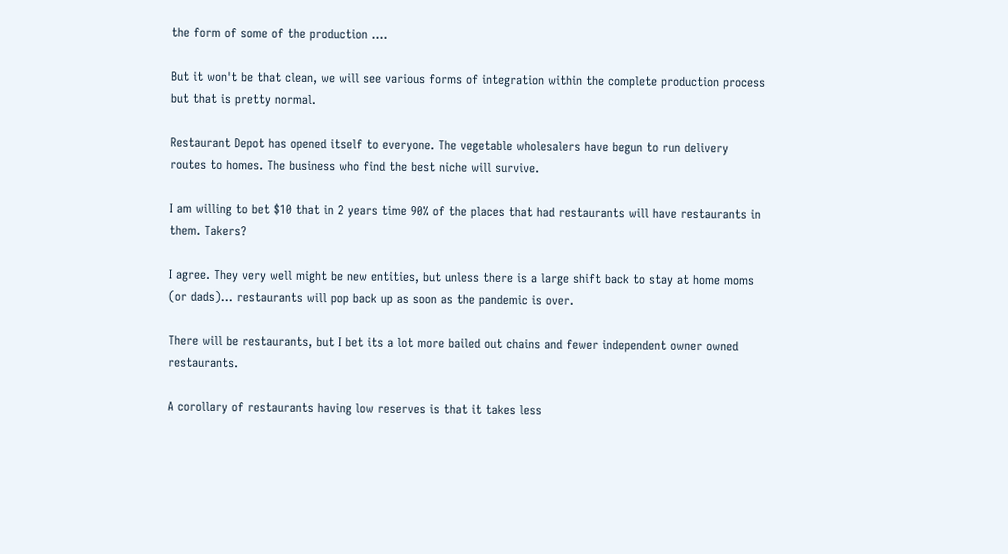the form of some of the production ....

But it won't be that clean, we will see various forms of integration within the complete production process but that is pretty normal.

Restaurant Depot has opened itself to everyone. The vegetable wholesalers have begun to run delivery routes to homes. The business who find the best niche will survive.

I am willing to bet $10 that in 2 years time 90% of the places that had restaurants will have restaurants in them. Takers?

I agree. They very well might be new entities, but unless there is a large shift back to stay at home moms (or dads)... restaurants will pop back up as soon as the pandemic is over.

There will be restaurants, but I bet its a lot more bailed out chains and fewer independent owner owned restaurants.

A corollary of restaurants having low reserves is that it takes less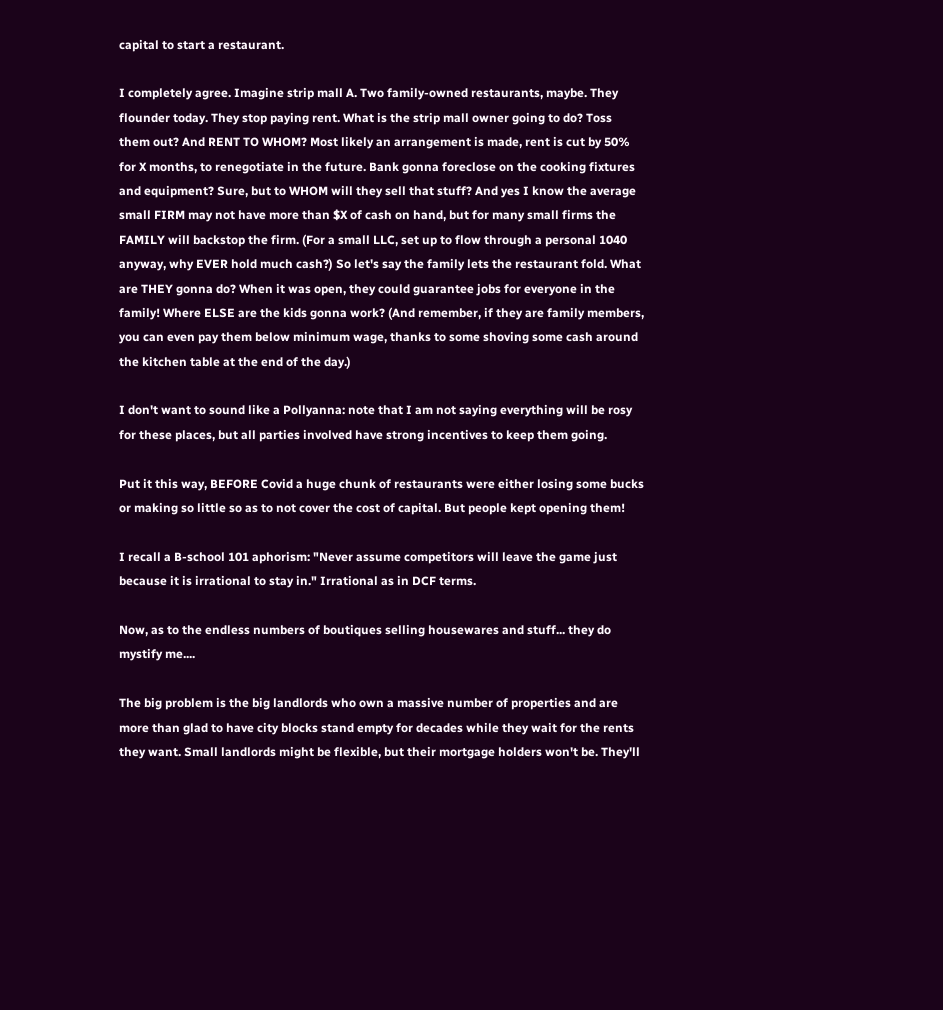capital to start a restaurant.

I completely agree. Imagine strip mall A. Two family-owned restaurants, maybe. They flounder today. They stop paying rent. What is the strip mall owner going to do? Toss them out? And RENT TO WHOM? Most likely an arrangement is made, rent is cut by 50% for X months, to renegotiate in the future. Bank gonna foreclose on the cooking fixtures and equipment? Sure, but to WHOM will they sell that stuff? And yes I know the average small FIRM may not have more than $X of cash on hand, but for many small firms the FAMILY will backstop the firm. (For a small LLC, set up to flow through a personal 1040 anyway, why EVER hold much cash?) So let's say the family lets the restaurant fold. What are THEY gonna do? When it was open, they could guarantee jobs for everyone in the family! Where ELSE are the kids gonna work? (And remember, if they are family members, you can even pay them below minimum wage, thanks to some shoving some cash around the kitchen table at the end of the day.)

I don't want to sound like a Pollyanna: note that I am not saying everything will be rosy for these places, but all parties involved have strong incentives to keep them going.

Put it this way, BEFORE Covid a huge chunk of restaurants were either losing some bucks or making so little so as to not cover the cost of capital. But people kept opening them!

I recall a B-school 101 aphorism: "Never assume competitors will leave the game just because it is irrational to stay in." Irrational as in DCF terms.

Now, as to the endless numbers of boutiques selling housewares and stuff... they do mystify me....

The big problem is the big landlords who own a massive number of properties and are more than glad to have city blocks stand empty for decades while they wait for the rents they want. Small landlords might be flexible, but their mortgage holders won't be. They'll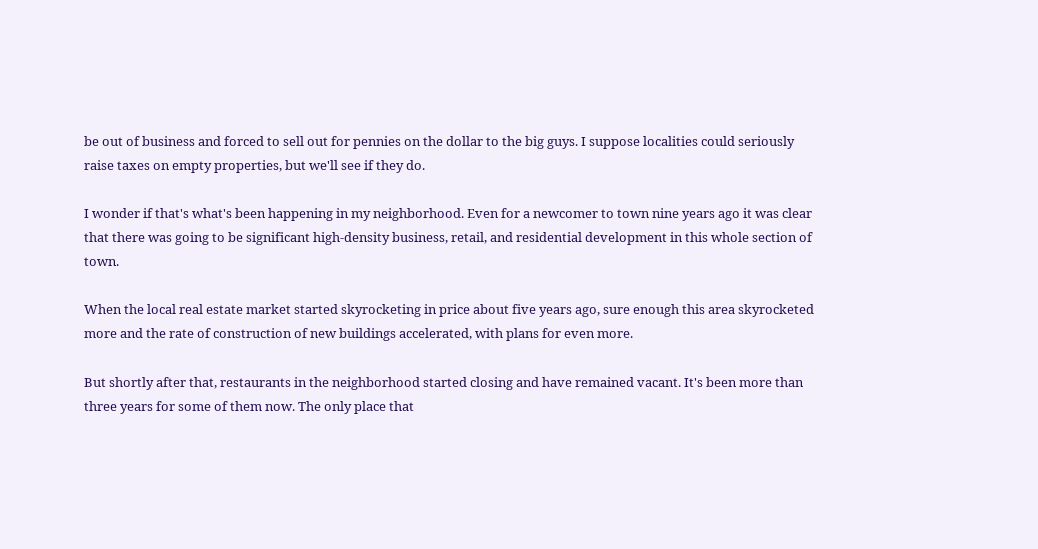be out of business and forced to sell out for pennies on the dollar to the big guys. I suppose localities could seriously raise taxes on empty properties, but we'll see if they do.

I wonder if that's what's been happening in my neighborhood. Even for a newcomer to town nine years ago it was clear that there was going to be significant high-density business, retail, and residential development in this whole section of town.

When the local real estate market started skyrocketing in price about five years ago, sure enough this area skyrocketed more and the rate of construction of new buildings accelerated, with plans for even more.

But shortly after that, restaurants in the neighborhood started closing and have remained vacant. It's been more than three years for some of them now. The only place that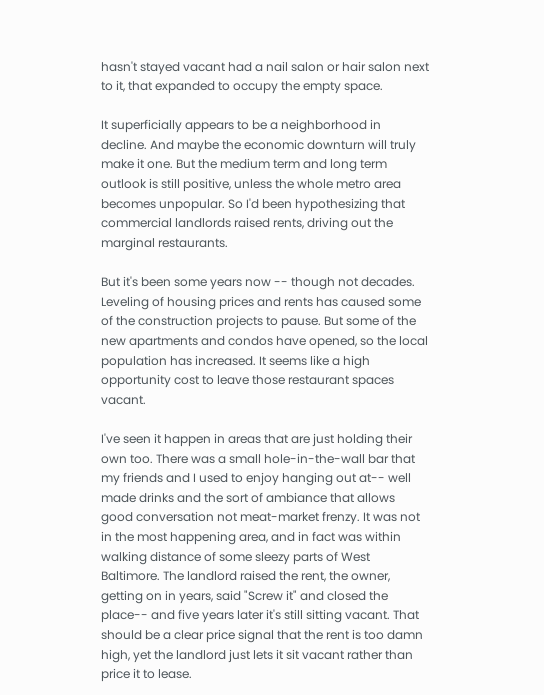hasn't stayed vacant had a nail salon or hair salon next to it, that expanded to occupy the empty space.

It superficially appears to be a neighborhood in decline. And maybe the economic downturn will truly make it one. But the medium term and long term outlook is still positive, unless the whole metro area becomes unpopular. So I'd been hypothesizing that commercial landlords raised rents, driving out the marginal restaurants.

But it's been some years now -- though not decades. Leveling of housing prices and rents has caused some of the construction projects to pause. But some of the new apartments and condos have opened, so the local population has increased. It seems like a high opportunity cost to leave those restaurant spaces vacant.

I've seen it happen in areas that are just holding their own too. There was a small hole-in-the-wall bar that my friends and I used to enjoy hanging out at-- well made drinks and the sort of ambiance that allows good conversation not meat-market frenzy. It was not in the most happening area, and in fact was within walking distance of some sleezy parts of West Baltimore. The landlord raised the rent, the owner, getting on in years, said "Screw it" and closed the place-- and five years later it's still sitting vacant. That should be a clear price signal that the rent is too damn high, yet the landlord just lets it sit vacant rather than price it to lease.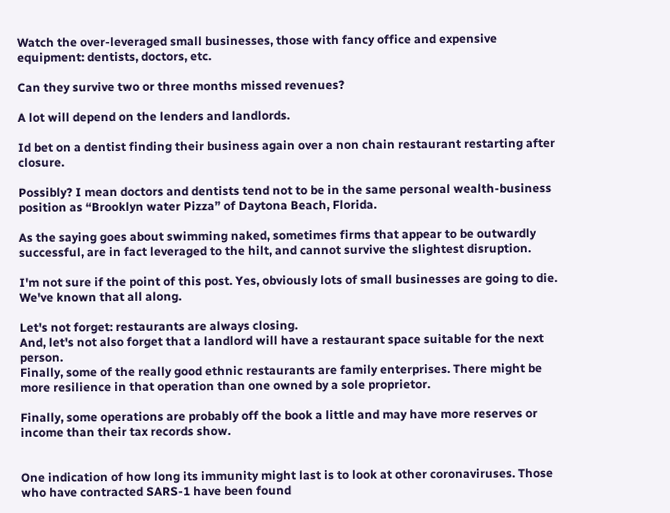Watch the over-leveraged small businesses, those with fancy office and expensive equipment: dentists, doctors, etc.

Can they survive two or three months missed revenues?

A lot will depend on the lenders and landlords.

Id bet on a dentist finding their business again over a non chain restaurant restarting after closure.

Possibly? I mean doctors and dentists tend not to be in the same personal wealth-business position as “Brooklyn water Pizza” of Daytona Beach, Florida.

As the saying goes about swimming naked, sometimes firms that appear to be outwardly successful, are in fact leveraged to the hilt, and cannot survive the slightest disruption.

I'm not sure if the point of this post. Yes, obviously lots of small businesses are going to die. We've known that all along.

Let's not forget: restaurants are always closing.
And, let's not also forget that a landlord will have a restaurant space suitable for the next person.
Finally, some of the really good ethnic restaurants are family enterprises. There might be more resilience in that operation than one owned by a sole proprietor.

Finally, some operations are probably off the book a little and may have more reserves or income than their tax records show.


One indication of how long its immunity might last is to look at other coronaviruses. Those who have contracted SARS-1 have been found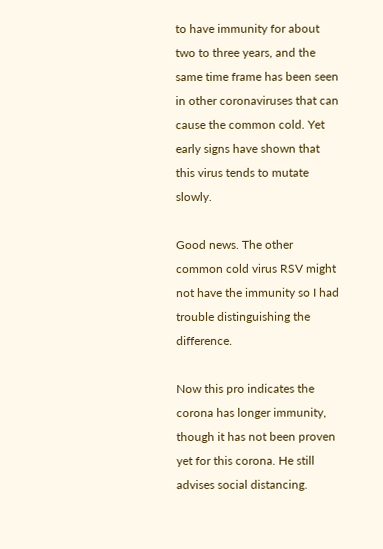to have immunity for about two to three years, and the same time frame has been seen in other coronaviruses that can cause the common cold. Yet early signs have shown that this virus tends to mutate slowly.

Good news. The other common cold virus RSV might not have the immunity so I had trouble distinguishing the difference.

Now this pro indicates the corona has longer immunity, though it has not been proven yet for this corona. He still advises social distancing.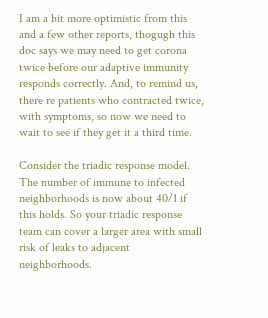I am a bit more optimistic from this and a few other reports, thogugh this doc says we may need to get corona twice before our adaptive immunity responds correctly. And, to remind us, there re patients who contracted twice, with symptoms, so now we need to wait to see if they get it a third time.

Consider the triadic response model. The number of immune to infected neighborhoods is now about 40/1 if this holds. So your triadic response team can cover a larger area with small risk of leaks to adjacent neighborhoods.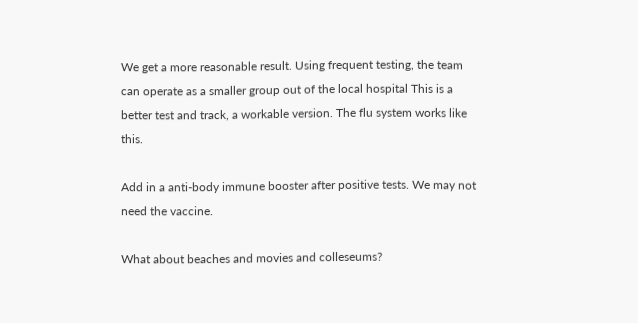We get a more reasonable result. Using frequent testing, the team can operate as a smaller group out of the local hospital This is a better test and track, a workable version. The flu system works like this.

Add in a anti-body immune booster after positive tests. We may not need the vaccine.

What about beaches and movies and colleseums?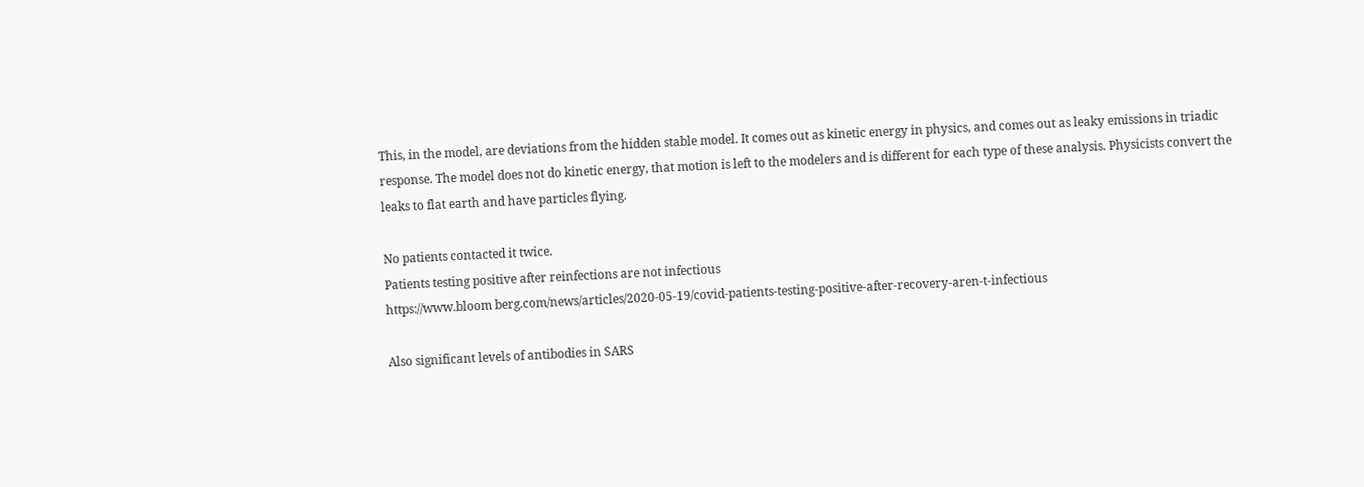This, in the model, are deviations from the hidden stable model. It comes out as kinetic energy in physics, and comes out as leaky emissions in triadic response. The model does not do kinetic energy, that motion is left to the modelers and is different for each type of these analysis. Physicists convert the leaks to flat earth and have particles flying.

No patients contacted it twice.
Patients testing positive after reinfections are not infectious
https://www.bloom berg.com/news/articles/2020-05-19/covid-patients-testing-positive-after-recovery-aren-t-infectious

Also significant levels of antibodies in SARS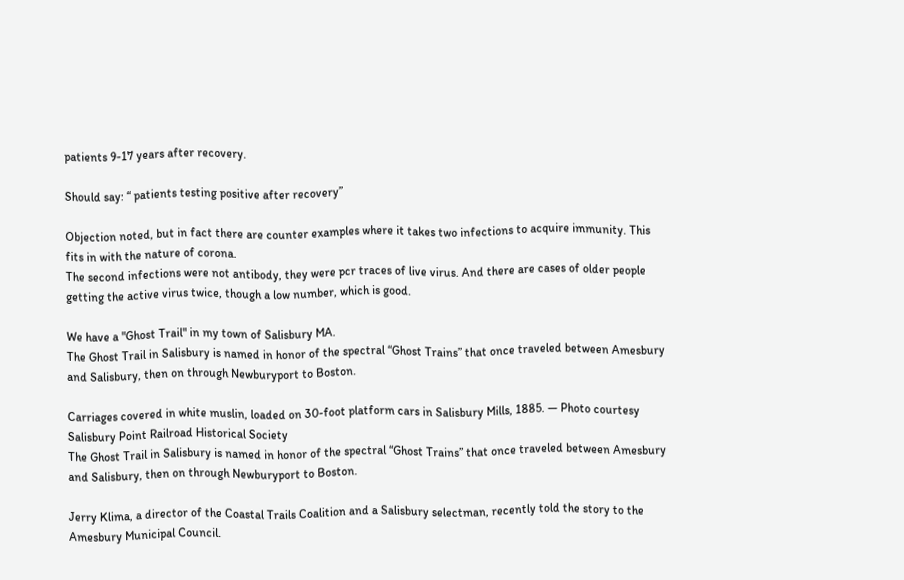patients 9-17 years after recovery.

Should say: “ patients testing positive after recovery”

Objection noted, but in fact there are counter examples where it takes two infections to acquire immunity. This fits in with the nature of corona.
The second infections were not antibody, they were pcr traces of live virus. And there are cases of older people getting the active virus twice, though a low number, which is good.

We have a "Ghost Trail" in my town of Salisbury MA.
The Ghost Trail in Salisbury is named in honor of the spectral “Ghost Trains” that once traveled between Amesbury and Salisbury, then on through Newburyport to Boston.

Carriages covered in white muslin, loaded on 30-foot platform cars in Salisbury Mills, 1885. — Photo courtesy Salisbury Point Railroad Historical Society
The Ghost Trail in Salisbury is named in honor of the spectral “Ghost Trains” that once traveled between Amesbury and Salisbury, then on through Newburyport to Boston.

Jerry Klima, a director of the Coastal Trails Coalition and a Salisbury selectman, recently told the story to the Amesbury Municipal Council.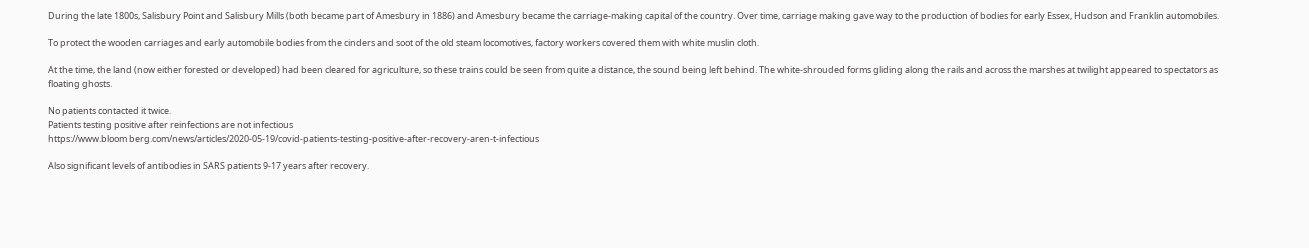During the late 1800s, Salisbury Point and Salisbury Mills (both became part of Amesbury in 1886) and Amesbury became the carriage-making capital of the country. Over time, carriage making gave way to the production of bodies for early Essex, Hudson and Franklin automobiles.

To protect the wooden carriages and early automobile bodies from the cinders and soot of the old steam locomotives, factory workers covered them with white muslin cloth.

At the time, the land (now either forested or developed) had been cleared for agriculture, so these trains could be seen from quite a distance, the sound being left behind. The white-shrouded forms gliding along the rails and across the marshes at twilight appeared to spectators as floating ghosts.

No patients contacted it twice.
Patients testing positive after reinfections are not infectious
https://www.bloom berg.com/news/articles/2020-05-19/covid-patients-testing-positive-after-recovery-aren-t-infectious

Also significant levels of antibodies in SARS patients 9-17 years after recovery.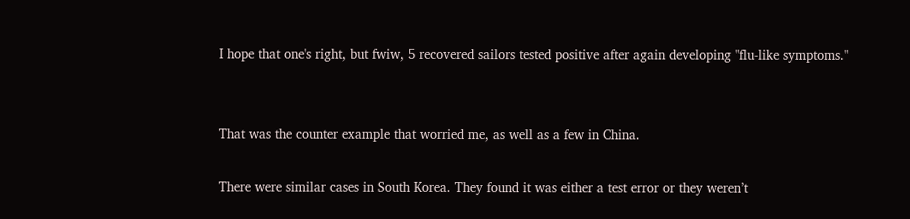I hope that one's right, but fwiw, 5 recovered sailors tested positive after again developing "flu-like symptoms."


That was the counter example that worried me, as well as a few in China.

There were similar cases in South Korea. They found it was either a test error or they weren’t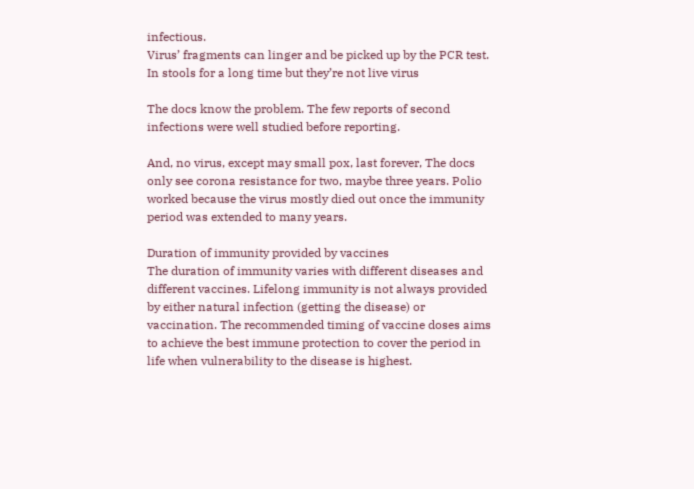infectious.
Virus’ fragments can linger and be picked up by the PCR test. In stools for a long time but they’re not live virus

The docs know the problem. The few reports of second infections were well studied before reporting.

And, no virus, except may small pox, last forever, The docs only see corona resistance for two, maybe three years. Polio worked because the virus mostly died out once the immunity period was extended to many years.

Duration of immunity provided by vaccines
The duration of immunity varies with different diseases and different vaccines. Lifelong immunity is not always provided by either natural infection (getting the disease) or vaccination. The recommended timing of vaccine doses aims to achieve the best immune protection to cover the period in life when vulnerability to the disease is highest.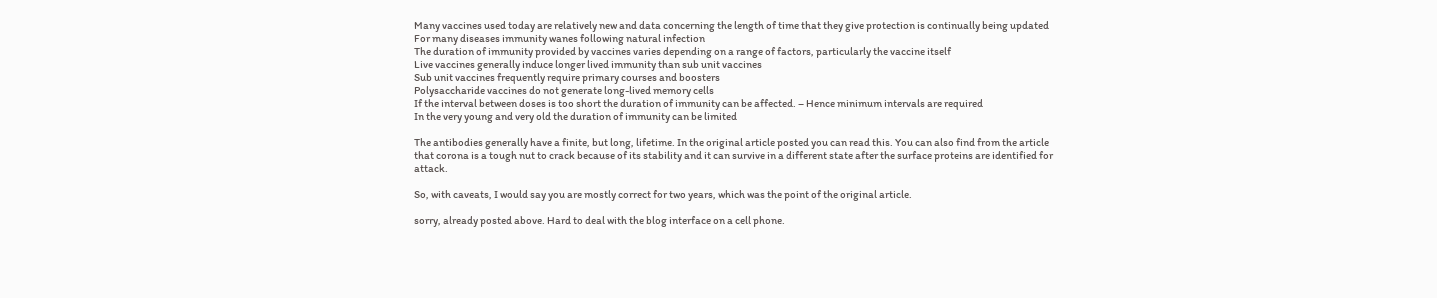Many vaccines used today are relatively new and data concerning the length of time that they give protection is continually being updated
For many diseases immunity wanes following natural infection
The duration of immunity provided by vaccines varies depending on a range of factors, particularly the vaccine itself
Live vaccines generally induce longer lived immunity than sub unit vaccines
Sub unit vaccines frequently require primary courses and boosters
Polysaccharide vaccines do not generate long-lived memory cells
If the interval between doses is too short the duration of immunity can be affected. – Hence minimum intervals are required
In the very young and very old the duration of immunity can be limited

The antibodies generally have a finite, but long, lifetime. In the original article posted you can read this. You can also find from the article that corona is a tough nut to crack because of its stability and it can survive in a different state after the surface proteins are identified for attack.

So, with caveats, I would say you are mostly correct for two years, which was the point of the original article.

sorry, already posted above. Hard to deal with the blog interface on a cell phone.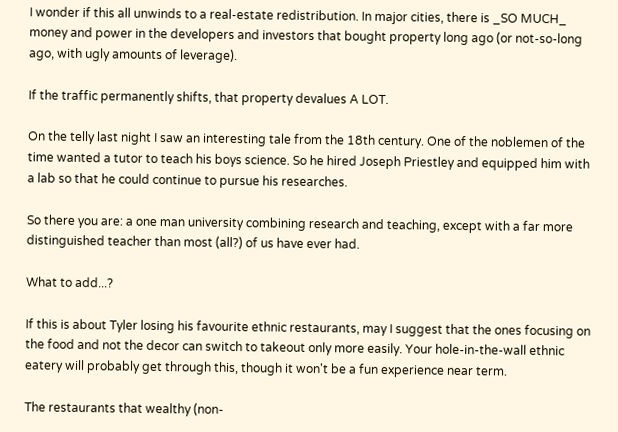I wonder if this all unwinds to a real-estate redistribution. In major cities, there is _SO MUCH_ money and power in the developers and investors that bought property long ago (or not-so-long ago, with ugly amounts of leverage).

If the traffic permanently shifts, that property devalues A LOT.

On the telly last night I saw an interesting tale from the 18th century. One of the noblemen of the time wanted a tutor to teach his boys science. So he hired Joseph Priestley and equipped him with a lab so that he could continue to pursue his researches.

So there you are: a one man university combining research and teaching, except with a far more distinguished teacher than most (all?) of us have ever had.

What to add...?

If this is about Tyler losing his favourite ethnic restaurants, may I suggest that the ones focusing on the food and not the decor can switch to takeout only more easily. Your hole-in-the-wall ethnic eatery will probably get through this, though it won't be a fun experience near term.

The restaurants that wealthy (non-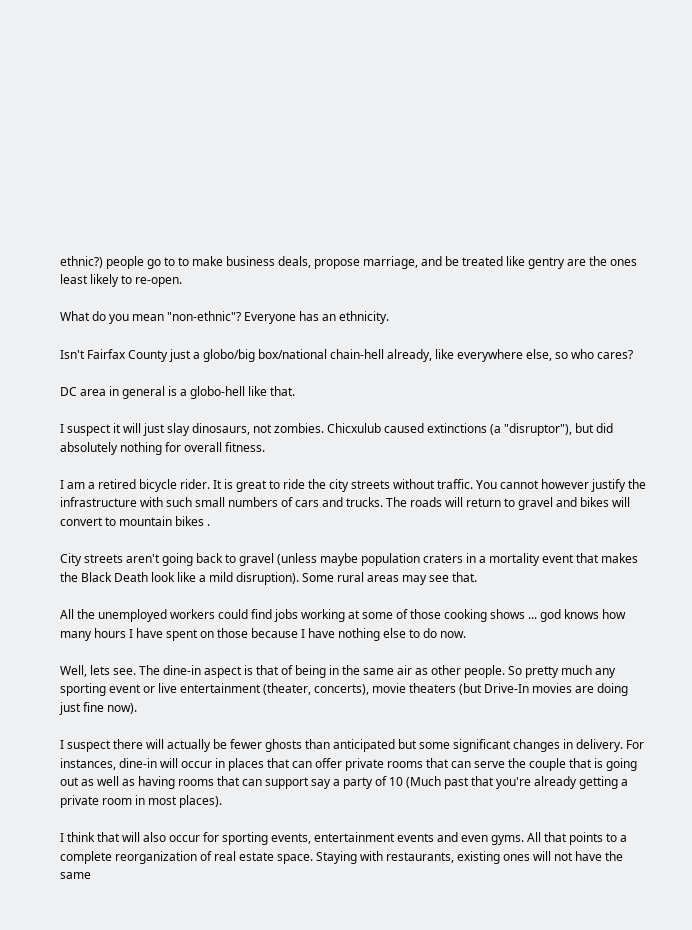ethnic?) people go to to make business deals, propose marriage, and be treated like gentry are the ones least likely to re-open.

What do you mean "non-ethnic"? Everyone has an ethnicity.

Isn't Fairfax County just a globo/big box/national chain-hell already, like everywhere else, so who cares?

DC area in general is a globo-hell like that.

I suspect it will just slay dinosaurs, not zombies. Chicxulub caused extinctions (a "disruptor"), but did absolutely nothing for overall fitness.

I am a retired bicycle rider. It is great to ride the city streets without traffic. You cannot however justify the infrastructure with such small numbers of cars and trucks. The roads will return to gravel and bikes will convert to mountain bikes .

City streets aren't going back to gravel (unless maybe population craters in a mortality event that makes the Black Death look like a mild disruption). Some rural areas may see that.

All the unemployed workers could find jobs working at some of those cooking shows ... god knows how many hours I have spent on those because I have nothing else to do now.

Well, lets see. The dine-in aspect is that of being in the same air as other people. So pretty much any sporting event or live entertainment (theater, concerts), movie theaters (but Drive-In movies are doing just fine now).

I suspect there will actually be fewer ghosts than anticipated but some significant changes in delivery. For instances, dine-in will occur in places that can offer private rooms that can serve the couple that is going out as well as having rooms that can support say a party of 10 (Much past that you're already getting a private room in most places).

I think that will also occur for sporting events, entertainment events and even gyms. All that points to a complete reorganization of real estate space. Staying with restaurants, existing ones will not have the same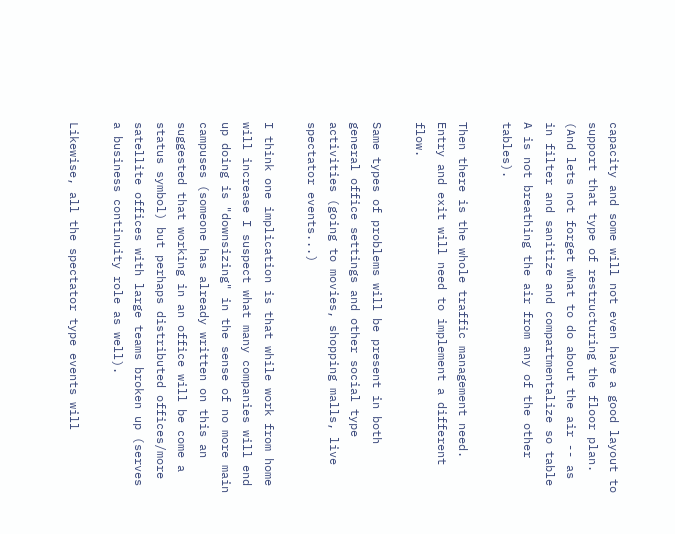capacity and some will not even have a good layout to support that type of restructuring the floor plan. (And lets not forget what to do about the air -- as in filter and sanitize and compartmentalize so table A is not breathing the air from any of the other tables).

Then there is the whole traffic management need. Entry and exit will need to implement a different flow.

Same types of problems will be present in both general office settings and other social type activities (going to movies, shopping malls, live spectator events...)

I think one implication is that while work from home will increase I suspect what many companies will end up doing is "downsizing" in the sense of no more main campuses (someone has already written on this an suggested that working in an office will be come a status symbol) but perhaps distributed offices/more satellite offices with large teams broken up (serves a business continuity role as well).

Likewise, all the spectator type events will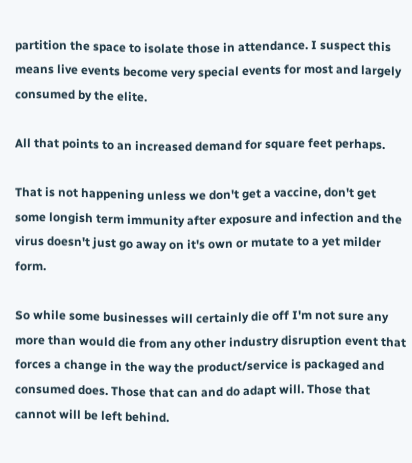partition the space to isolate those in attendance. I suspect this means live events become very special events for most and largely consumed by the elite.

All that points to an increased demand for square feet perhaps.

That is not happening unless we don't get a vaccine, don't get some longish term immunity after exposure and infection and the virus doesn't just go away on it's own or mutate to a yet milder form.

So while some businesses will certainly die off I'm not sure any more than would die from any other industry disruption event that forces a change in the way the product/service is packaged and consumed does. Those that can and do adapt will. Those that cannot will be left behind.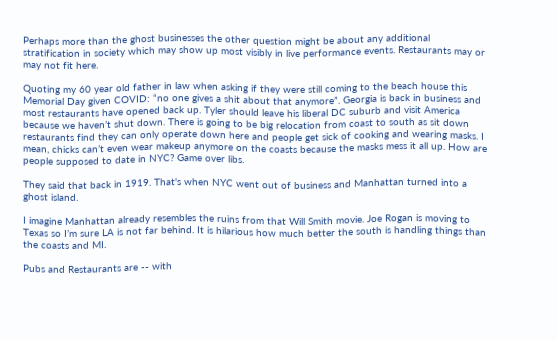Perhaps more than the ghost businesses the other question might be about any additional stratification in society which may show up most visibly in live performance events. Restaurants may or may not fit here.

Quoting my 60 year old father in law when asking if they were still coming to the beach house this Memorial Day given COVID: “no one gives a shit about that anymore”. Georgia is back in business and most restaurants have opened back up. Tyler should leave his liberal DC suburb and visit America because we haven’t shut down. There is going to be big relocation from coast to south as sit down restaurants find they can only operate down here and people get sick of cooking and wearing masks. I mean, chicks can’t even wear makeup anymore on the coasts because the masks mess it all up. How are people supposed to date in NYC? Game over libs.

They said that back in 1919. That's when NYC went out of business and Manhattan turned into a ghost island.

I imagine Manhattan already resembles the ruins from that Will Smith movie. Joe Rogan is moving to Texas so I’m sure LA is not far behind. It is hilarious how much better the south is handling things than the coasts and MI.

Pubs and Restaurants are -- with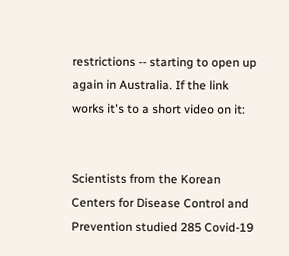restrictions -- starting to open up again in Australia. If the link works it's to a short video on it:


Scientists from the Korean Centers for Disease Control and Prevention studied 285 Covid-19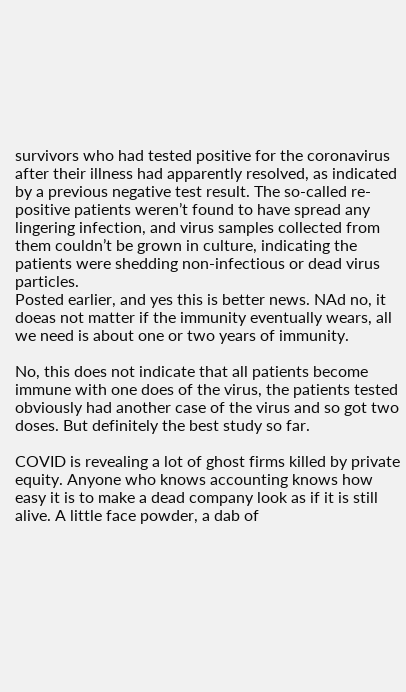survivors who had tested positive for the coronavirus after their illness had apparently resolved, as indicated by a previous negative test result. The so-called re-positive patients weren’t found to have spread any lingering infection, and virus samples collected from them couldn’t be grown in culture, indicating the patients were shedding non-infectious or dead virus particles.
Posted earlier, and yes this is better news. NAd no, it doeas not matter if the immunity eventually wears, all we need is about one or two years of immunity.

No, this does not indicate that all patients become immune with one does of the virus, the patients tested obviously had another case of the virus and so got two doses. But definitely the best study so far.

COVID is revealing a lot of ghost firms killed by private equity. Anyone who knows accounting knows how easy it is to make a dead company look as if it is still alive. A little face powder, a dab of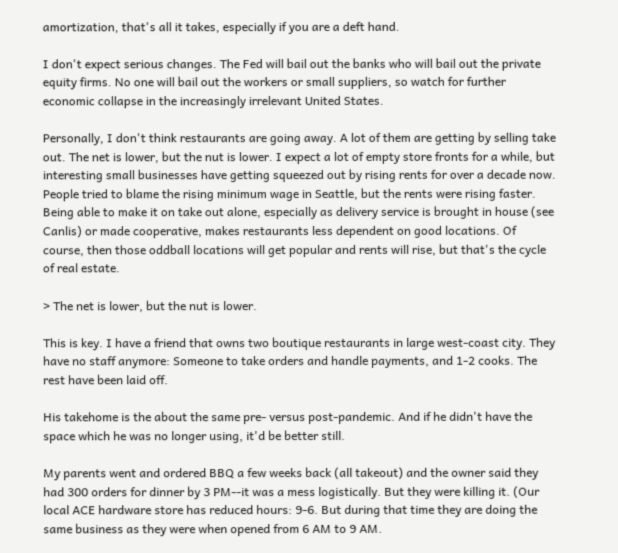amortization, that's all it takes, especially if you are a deft hand.

I don't expect serious changes. The Fed will bail out the banks who will bail out the private equity firms. No one will bail out the workers or small suppliers, so watch for further economic collapse in the increasingly irrelevant United States.

Personally, I don't think restaurants are going away. A lot of them are getting by selling take out. The net is lower, but the nut is lower. I expect a lot of empty store fronts for a while, but interesting small businesses have getting squeezed out by rising rents for over a decade now. People tried to blame the rising minimum wage in Seattle, but the rents were rising faster. Being able to make it on take out alone, especially as delivery service is brought in house (see Canlis) or made cooperative, makes restaurants less dependent on good locations. Of course, then those oddball locations will get popular and rents will rise, but that's the cycle of real estate.

> The net is lower, but the nut is lower.

This is key. I have a friend that owns two boutique restaurants in large west-coast city. They have no staff anymore: Someone to take orders and handle payments, and 1-2 cooks. The rest have been laid off.

His takehome is the about the same pre- versus post-pandemic. And if he didn't have the space which he was no longer using, it'd be better still.

My parents went and ordered BBQ a few weeks back (all takeout) and the owner said they had 300 orders for dinner by 3 PM--it was a mess logistically. But they were killing it. (Our local ACE hardware store has reduced hours: 9-6. But during that time they are doing the same business as they were when opened from 6 AM to 9 AM.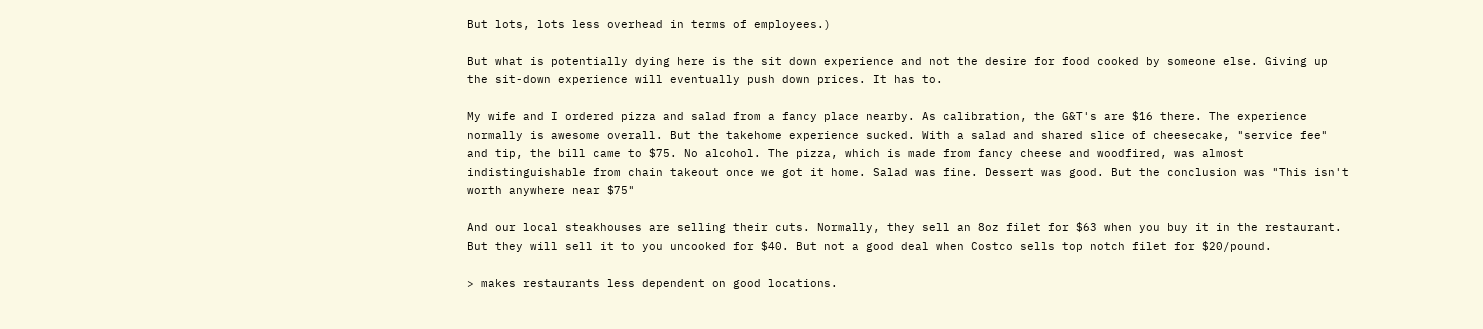But lots, lots less overhead in terms of employees.)

But what is potentially dying here is the sit down experience and not the desire for food cooked by someone else. Giving up the sit-down experience will eventually push down prices. It has to.

My wife and I ordered pizza and salad from a fancy place nearby. As calibration, the G&T's are $16 there. The experience normally is awesome overall. But the takehome experience sucked. With a salad and shared slice of cheesecake, "service fee" and tip, the bill came to $75. No alcohol. The pizza, which is made from fancy cheese and woodfired, was almost indistinguishable from chain takeout once we got it home. Salad was fine. Dessert was good. But the conclusion was "This isn't worth anywhere near $75"

And our local steakhouses are selling their cuts. Normally, they sell an 8oz filet for $63 when you buy it in the restaurant. But they will sell it to you uncooked for $40. But not a good deal when Costco sells top notch filet for $20/pound.

> makes restaurants less dependent on good locations.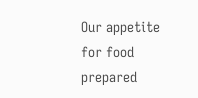Our appetite for food prepared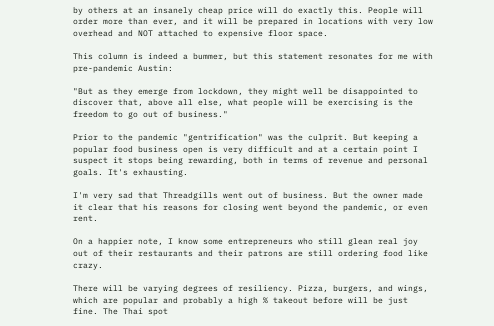by others at an insanely cheap price will do exactly this. People will order more than ever, and it will be prepared in locations with very low overhead and NOT attached to expensive floor space.

This column is indeed a bummer, but this statement resonates for me with pre-pandemic Austin:

"But as they emerge from lockdown, they might well be disappointed to discover that, above all else, what people will be exercising is the freedom to go out of business."

Prior to the pandemic "gentrification" was the culprit. But keeping a popular food business open is very difficult and at a certain point I suspect it stops being rewarding, both in terms of revenue and personal goals. It's exhausting.

I'm very sad that Threadgills went out of business. But the owner made it clear that his reasons for closing went beyond the pandemic, or even rent.

On a happier note, I know some entrepreneurs who still glean real joy out of their restaurants and their patrons are still ordering food like crazy.

There will be varying degrees of resiliency. Pizza, burgers, and wings, which are popular and probably a high % takeout before will be just fine. The Thai spot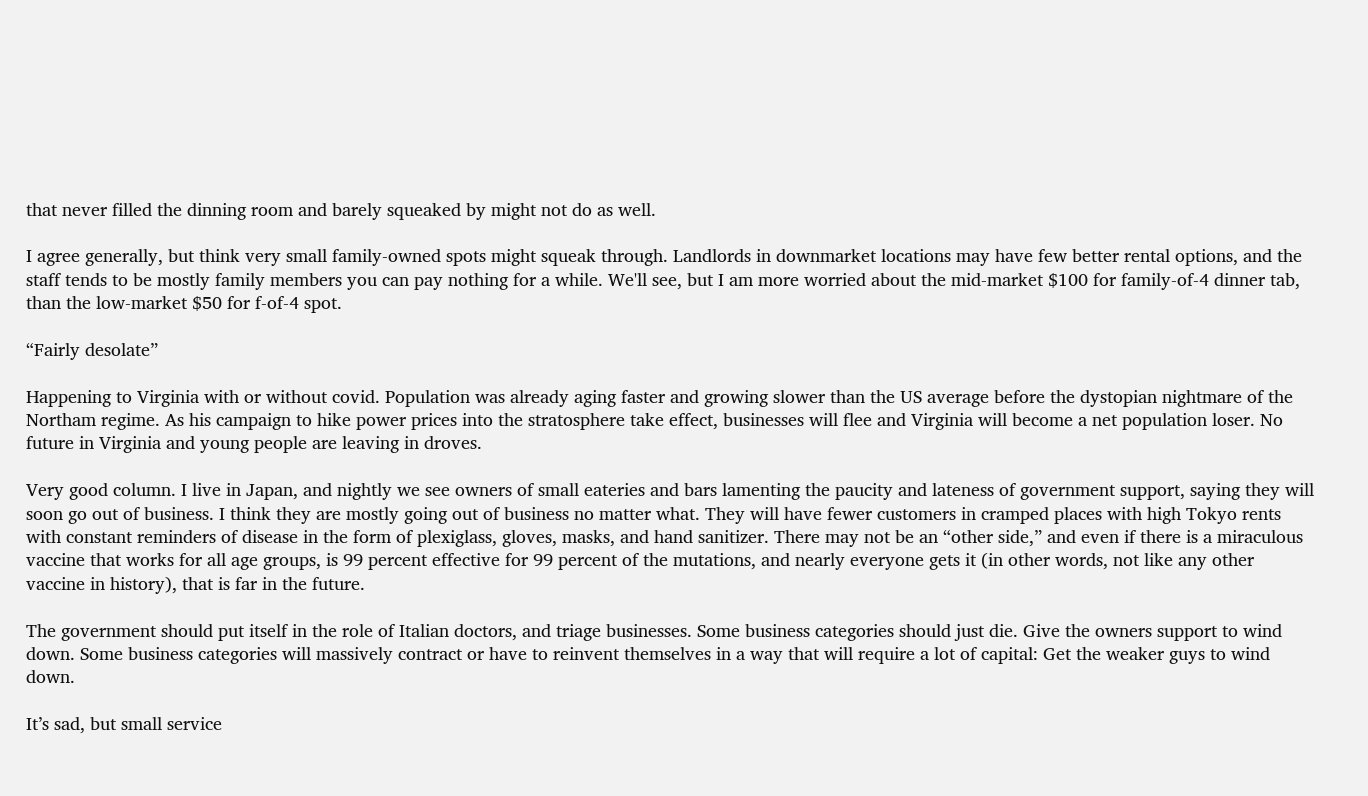that never filled the dinning room and barely squeaked by might not do as well.

I agree generally, but think very small family-owned spots might squeak through. Landlords in downmarket locations may have few better rental options, and the staff tends to be mostly family members you can pay nothing for a while. We'll see, but I am more worried about the mid-market $100 for family-of-4 dinner tab, than the low-market $50 for f-of-4 spot.

“Fairly desolate”

Happening to Virginia with or without covid. Population was already aging faster and growing slower than the US average before the dystopian nightmare of the Northam regime. As his campaign to hike power prices into the stratosphere take effect, businesses will flee and Virginia will become a net population loser. No future in Virginia and young people are leaving in droves.

Very good column. I live in Japan, and nightly we see owners of small eateries and bars lamenting the paucity and lateness of government support, saying they will soon go out of business. I think they are mostly going out of business no matter what. They will have fewer customers in cramped places with high Tokyo rents with constant reminders of disease in the form of plexiglass, gloves, masks, and hand sanitizer. There may not be an “other side,” and even if there is a miraculous vaccine that works for all age groups, is 99 percent effective for 99 percent of the mutations, and nearly everyone gets it (in other words, not like any other vaccine in history), that is far in the future.

The government should put itself in the role of Italian doctors, and triage businesses. Some business categories should just die. Give the owners support to wind down. Some business categories will massively contract or have to reinvent themselves in a way that will require a lot of capital: Get the weaker guys to wind down.

It’s sad, but small service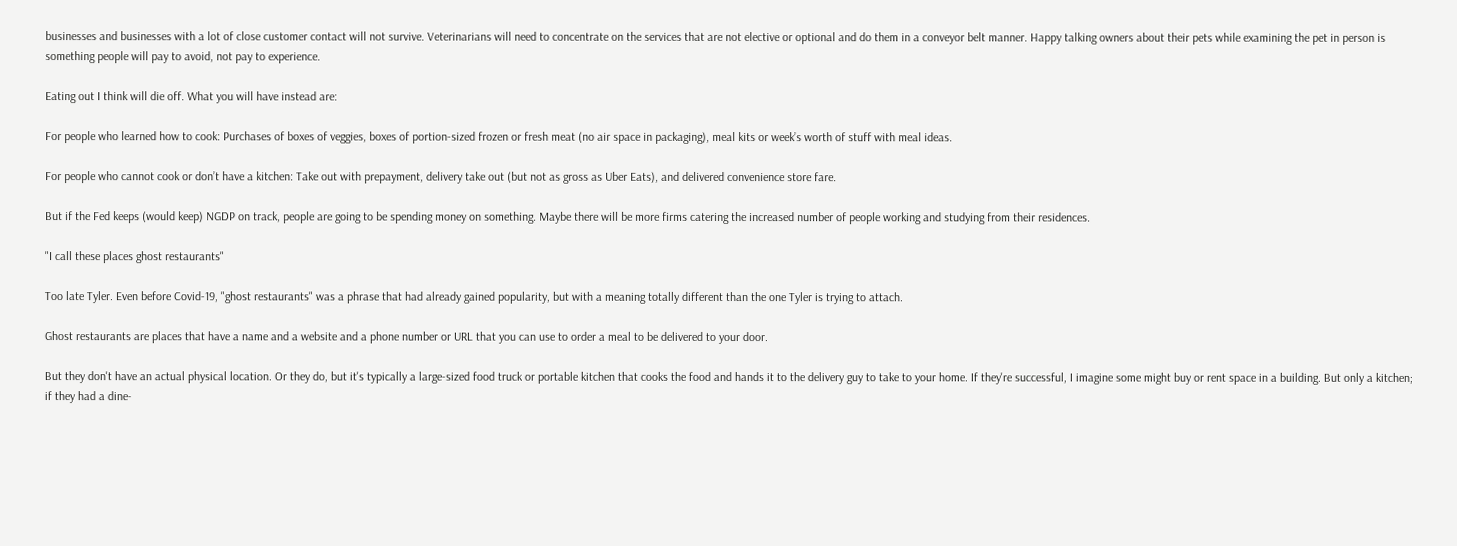businesses and businesses with a lot of close customer contact will not survive. Veterinarians will need to concentrate on the services that are not elective or optional and do them in a conveyor belt manner. Happy talking owners about their pets while examining the pet in person is something people will pay to avoid, not pay to experience.

Eating out I think will die off. What you will have instead are:

For people who learned how to cook: Purchases of boxes of veggies, boxes of portion-sized frozen or fresh meat (no air space in packaging), meal kits or week’s worth of stuff with meal ideas.

For people who cannot cook or don’t have a kitchen: Take out with prepayment, delivery take out (but not as gross as Uber Eats), and delivered convenience store fare.

But if the Fed keeps (would keep) NGDP on track, people are going to be spending money on something. Maybe there will be more firms catering the increased number of people working and studying from their residences.

"I call these places ghost restaurants"

Too late Tyler. Even before Covid-19, "ghost restaurants" was a phrase that had already gained popularity, but with a meaning totally different than the one Tyler is trying to attach.

Ghost restaurants are places that have a name and a website and a phone number or URL that you can use to order a meal to be delivered to your door.

But they don't have an actual physical location. Or they do, but it's typically a large-sized food truck or portable kitchen that cooks the food and hands it to the delivery guy to take to your home. If they're successful, I imagine some might buy or rent space in a building. But only a kitchen; if they had a dine-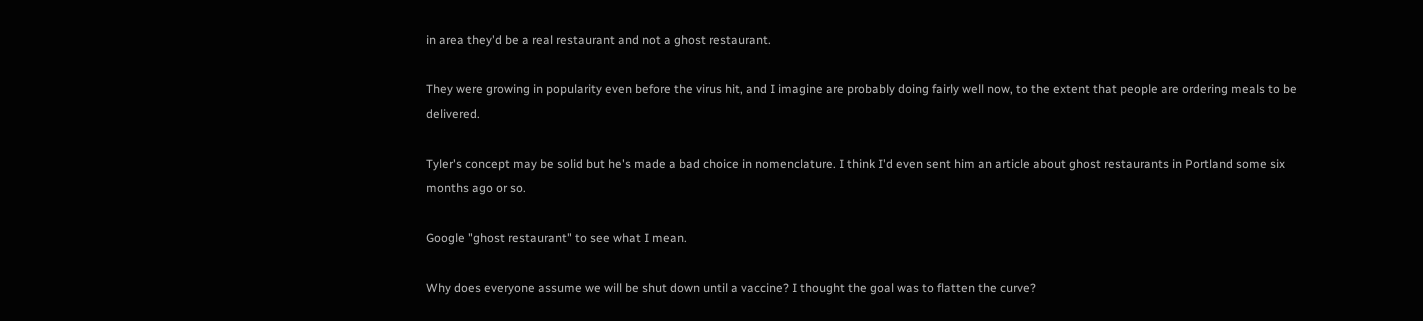in area they'd be a real restaurant and not a ghost restaurant.

They were growing in popularity even before the virus hit, and I imagine are probably doing fairly well now, to the extent that people are ordering meals to be delivered.

Tyler's concept may be solid but he's made a bad choice in nomenclature. I think I'd even sent him an article about ghost restaurants in Portland some six months ago or so.

Google "ghost restaurant" to see what I mean.

Why does everyone assume we will be shut down until a vaccine? I thought the goal was to flatten the curve?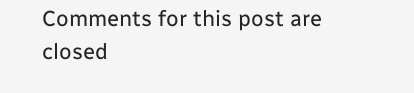Comments for this post are closed